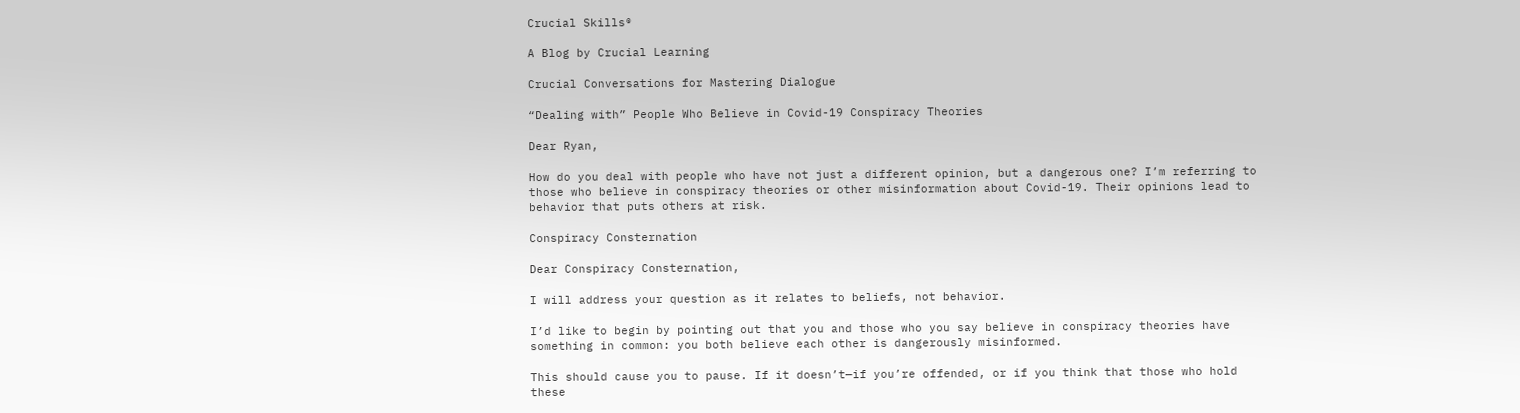Crucial Skills®

A Blog by Crucial Learning

Crucial Conversations for Mastering Dialogue

“Dealing with” People Who Believe in Covid-19 Conspiracy Theories

Dear Ryan,

How do you deal with people who have not just a different opinion, but a dangerous one? I’m referring to those who believe in conspiracy theories or other misinformation about Covid-19. Their opinions lead to behavior that puts others at risk.

Conspiracy Consternation

Dear Conspiracy Consternation,

I will address your question as it relates to beliefs, not behavior.

I’d like to begin by pointing out that you and those who you say believe in conspiracy theories have something in common: you both believe each other is dangerously misinformed.

This should cause you to pause. If it doesn’t—if you’re offended, or if you think that those who hold these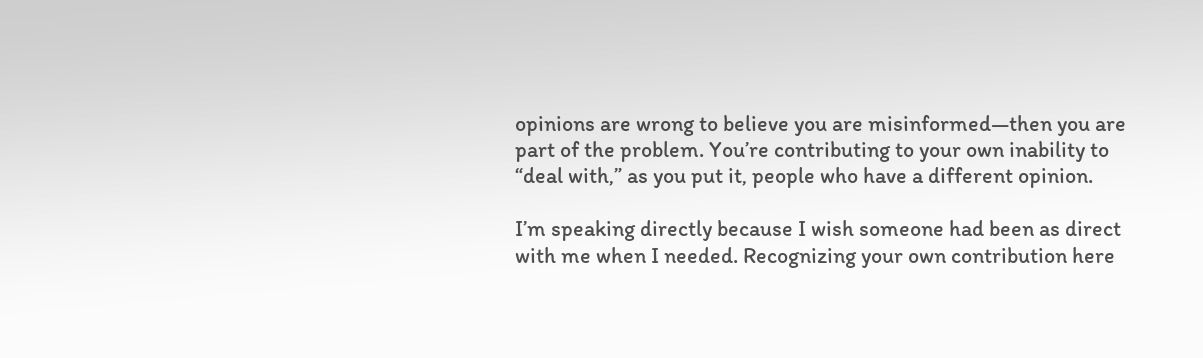opinions are wrong to believe you are misinformed—then you are part of the problem. You’re contributing to your own inability to “deal with,” as you put it, people who have a different opinion.

I’m speaking directly because I wish someone had been as direct with me when I needed. Recognizing your own contribution here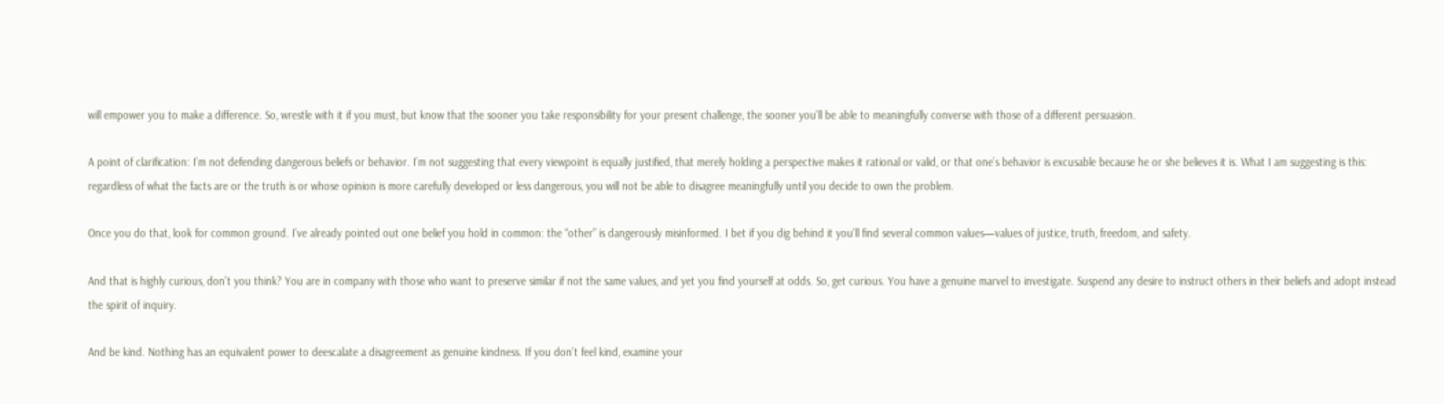will empower you to make a difference. So, wrestle with it if you must, but know that the sooner you take responsibility for your present challenge, the sooner you’ll be able to meaningfully converse with those of a different persuasion.

A point of clarification: I’m not defending dangerous beliefs or behavior. I’m not suggesting that every viewpoint is equally justified, that merely holding a perspective makes it rational or valid, or that one’s behavior is excusable because he or she believes it is. What I am suggesting is this: regardless of what the facts are or the truth is or whose opinion is more carefully developed or less dangerous, you will not be able to disagree meaningfully until you decide to own the problem.

Once you do that, look for common ground. I’ve already pointed out one belief you hold in common: the “other” is dangerously misinformed. I bet if you dig behind it you’ll find several common values—values of justice, truth, freedom, and safety.

And that is highly curious, don’t you think? You are in company with those who want to preserve similar if not the same values, and yet you find yourself at odds. So, get curious. You have a genuine marvel to investigate. Suspend any desire to instruct others in their beliefs and adopt instead the spirit of inquiry.

And be kind. Nothing has an equivalent power to deescalate a disagreement as genuine kindness. If you don’t feel kind, examine your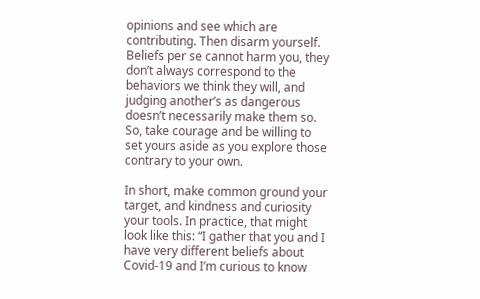opinions and see which are contributing. Then disarm yourself. Beliefs per se cannot harm you, they don’t always correspond to the behaviors we think they will, and judging another’s as dangerous doesn’t necessarily make them so. So, take courage and be willing to set yours aside as you explore those contrary to your own.

In short, make common ground your target, and kindness and curiosity your tools. In practice, that might look like this: “I gather that you and I have very different beliefs about Covid-19 and I’m curious to know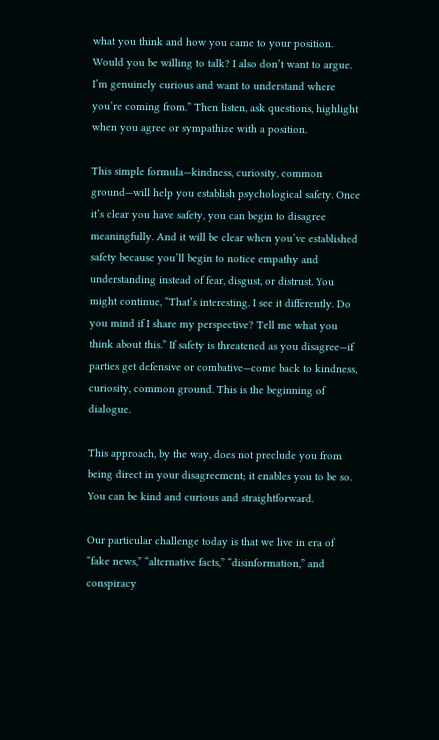what you think and how you came to your position. Would you be willing to talk? I also don’t want to argue. I’m genuinely curious and want to understand where you’re coming from.” Then listen, ask questions, highlight when you agree or sympathize with a position.

This simple formula—kindness, curiosity, common ground—will help you establish psychological safety. Once it’s clear you have safety, you can begin to disagree meaningfully. And it will be clear when you’ve established safety because you’ll begin to notice empathy and understanding instead of fear, disgust, or distrust. You might continue, “That’s interesting. I see it differently. Do you mind if I share my perspective? Tell me what you think about this.” If safety is threatened as you disagree—if parties get defensive or combative—come back to kindness, curiosity, common ground. This is the beginning of dialogue.

This approach, by the way, does not preclude you from being direct in your disagreement; it enables you to be so. You can be kind and curious and straightforward.

Our particular challenge today is that we live in era of “fake news,” “alternative facts,” “disinformation,” and conspiracy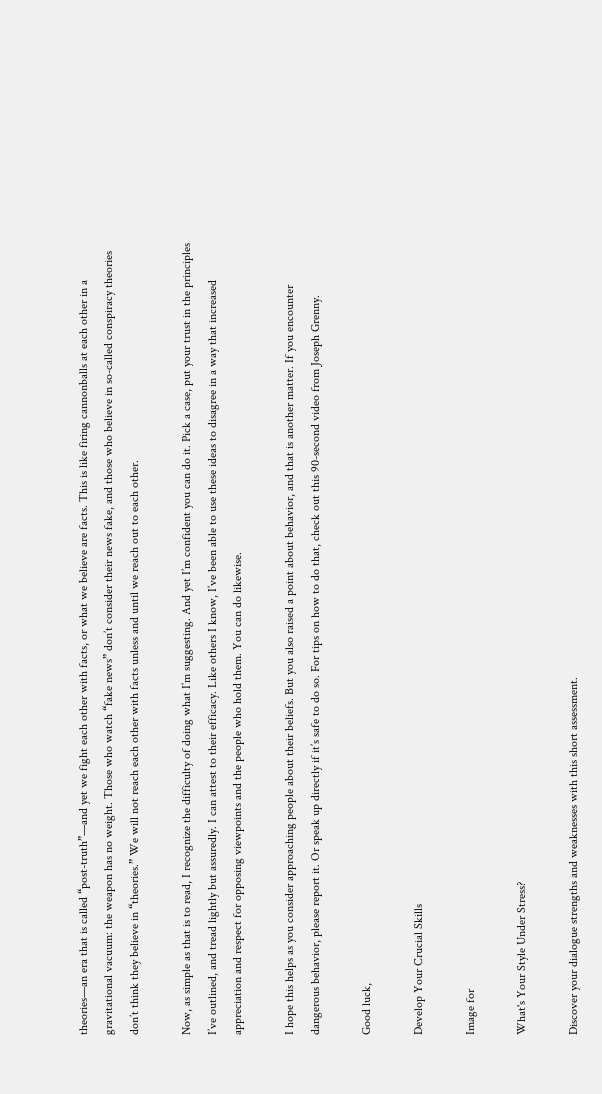theories—an era that is called “post-truth”—and yet we fight each other with facts, or what we believe are facts. This is like firing cannonballs at each other in a gravitational vacuum: the weapon has no weight. Those who watch “fake news” don’t consider their news fake, and those who believe in so-called conspiracy theories don’t think they believe in “theories.” We will not reach each other with facts unless and until we reach out to each other.

Now, as simple as that is to read, I recognize the difficulty of doing what I’m suggesting. And yet I’m confident you can do it. Pick a case, put your trust in the principles I’ve outlined, and tread lightly but assuredly. I can attest to their efficacy. Like others I know, I’ve been able to use these ideas to disagree in a way that increased appreciation and respect for opposing viewpoints and the people who hold them. You can do likewise.

I hope this helps as you consider approaching people about their beliefs. But you also raised a point about behavior, and that is another matter. If you encounter dangerous behavior, please report it. Or speak up directly if it’s safe to do so. For tips on how to do that, check out this 90-second video from Joseph Grenny.

Good luck,

Develop Your Crucial Skills

Image for

What's Your Style Under Stress?

Discover your dialogue strengths and weaknesses with this short assessment.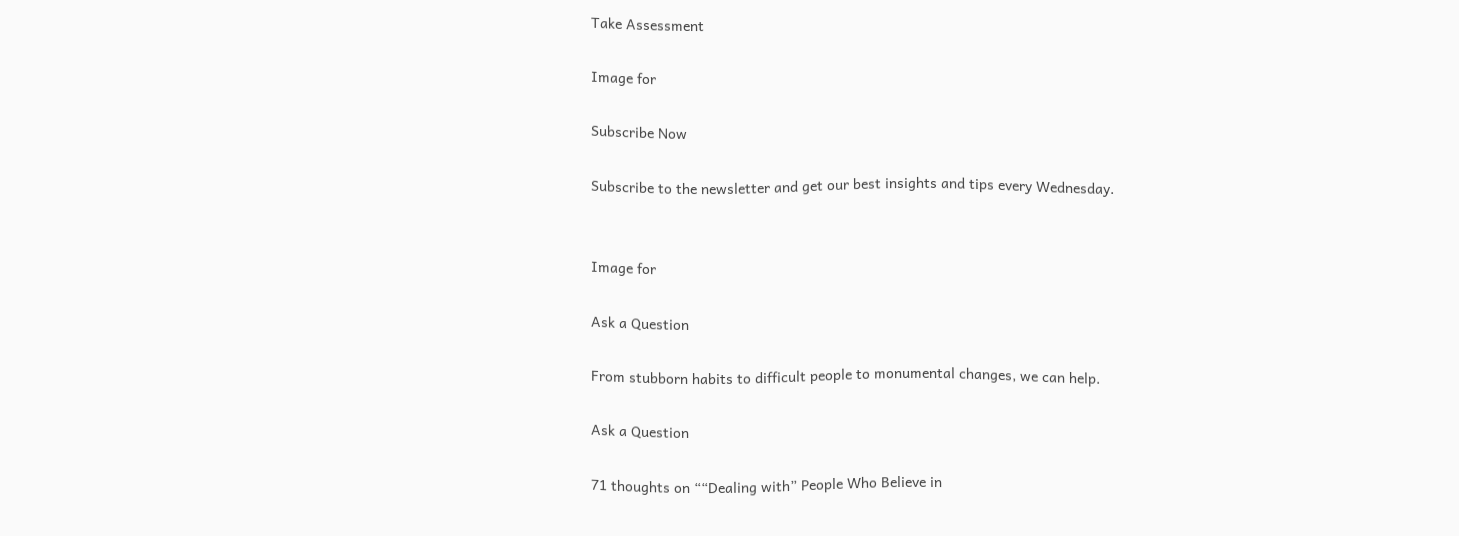Take Assessment

Image for

Subscribe Now

Subscribe to the newsletter and get our best insights and tips every Wednesday.


Image for

Ask a Question

From stubborn habits to difficult people to monumental changes, we can help.

Ask a Question

71 thoughts on ““Dealing with” People Who Believe in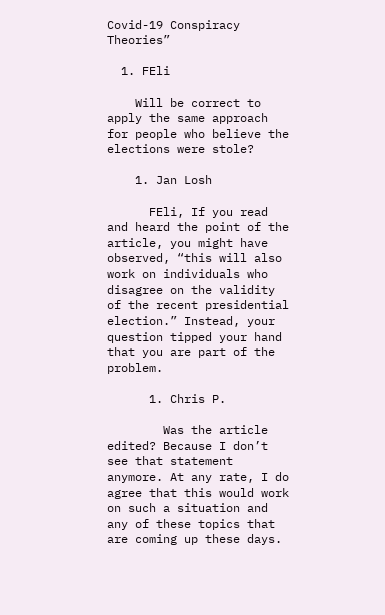Covid-19 Conspiracy Theories”

  1. FEli

    Will be correct to apply the same approach for people who believe the elections were stole?

    1. Jan Losh

      FEli, If you read and heard the point of the article, you might have observed, “this will also work on individuals who disagree on the validity of the recent presidential election.” Instead, your question tipped your hand that you are part of the problem.

      1. Chris P.

        Was the article edited? Because I don’t see that statement anymore. At any rate, I do agree that this would work on such a situation and any of these topics that are coming up these days.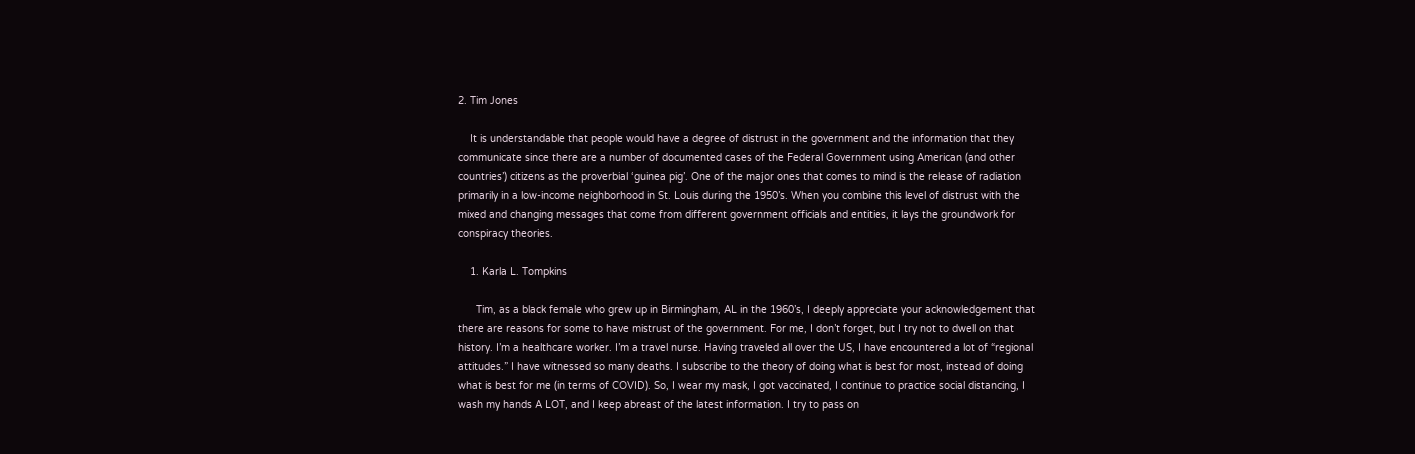2. Tim Jones

    It is understandable that people would have a degree of distrust in the government and the information that they communicate since there are a number of documented cases of the Federal Government using American (and other countries’) citizens as the proverbial ‘guinea pig’. One of the major ones that comes to mind is the release of radiation primarily in a low-income neighborhood in St. Louis during the 1950’s. When you combine this level of distrust with the mixed and changing messages that come from different government officials and entities, it lays the groundwork for conspiracy theories.

    1. Karla L. Tompkins

      Tim, as a black female who grew up in Birmingham, AL in the 1960’s, I deeply appreciate your acknowledgement that there are reasons for some to have mistrust of the government. For me, I don’t forget, but I try not to dwell on that history. I’m a healthcare worker. I’m a travel nurse. Having traveled all over the US, I have encountered a lot of “regional attitudes.” I have witnessed so many deaths. I subscribe to the theory of doing what is best for most, instead of doing what is best for me (in terms of COVID). So, I wear my mask, I got vaccinated, I continue to practice social distancing, I wash my hands A LOT, and I keep abreast of the latest information. I try to pass on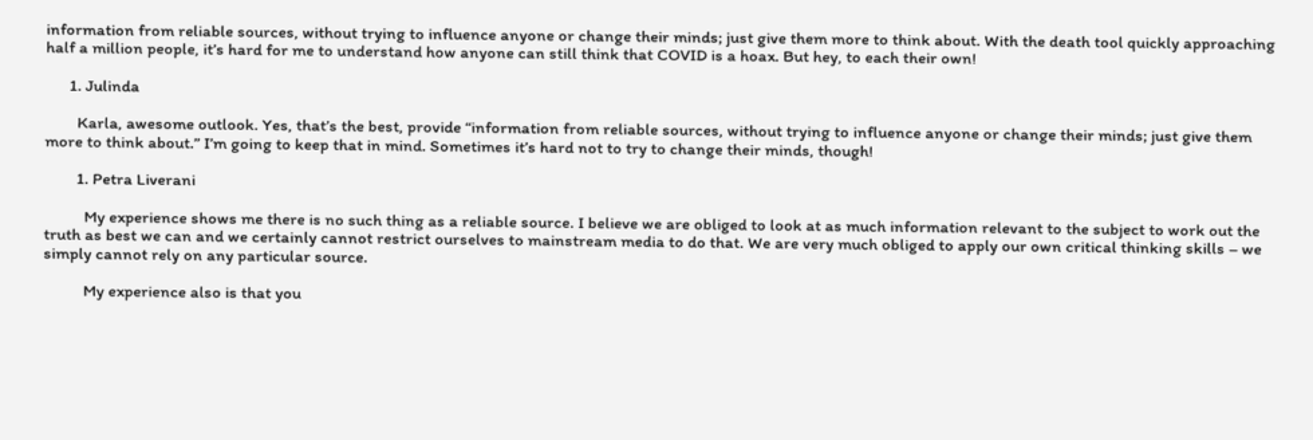information from reliable sources, without trying to influence anyone or change their minds; just give them more to think about. With the death tool quickly approaching half a million people, it’s hard for me to understand how anyone can still think that COVID is a hoax. But hey, to each their own!

      1. Julinda

        Karla, awesome outlook. Yes, that’s the best, provide “information from reliable sources, without trying to influence anyone or change their minds; just give them more to think about.” I’m going to keep that in mind. Sometimes it’s hard not to try to change their minds, though!

        1. Petra Liverani

          My experience shows me there is no such thing as a reliable source. I believe we are obliged to look at as much information relevant to the subject to work out the truth as best we can and we certainly cannot restrict ourselves to mainstream media to do that. We are very much obliged to apply our own critical thinking skills – we simply cannot rely on any particular source.

          My experience also is that you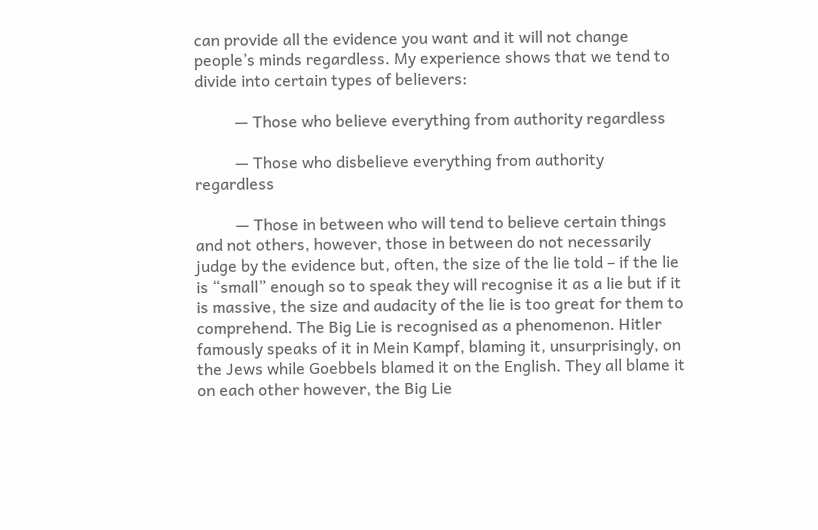can provide all the evidence you want and it will not change people’s minds regardless. My experience shows that we tend to divide into certain types of believers:

          — Those who believe everything from authority regardless

          — Those who disbelieve everything from authority regardless

          — Those in between who will tend to believe certain things and not others, however, those in between do not necessarily judge by the evidence but, often, the size of the lie told – if the lie is “small” enough so to speak they will recognise it as a lie but if it is massive, the size and audacity of the lie is too great for them to comprehend. The Big Lie is recognised as a phenomenon. Hitler famously speaks of it in Mein Kampf, blaming it, unsurprisingly, on the Jews while Goebbels blamed it on the English. They all blame it on each other however, the Big Lie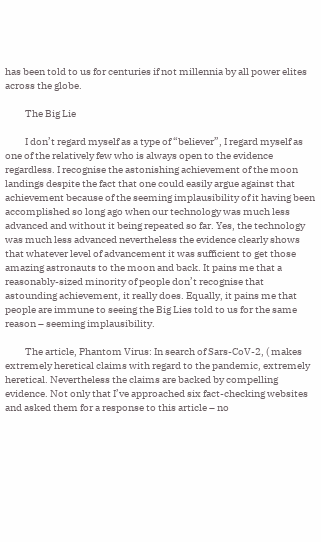has been told to us for centuries if not millennia by all power elites across the globe.

          The Big Lie

          I don’t regard myself as a type of “believer”, I regard myself as one of the relatively few who is always open to the evidence regardless. I recognise the astonishing achievement of the moon landings despite the fact that one could easily argue against that achievement because of the seeming implausibility of it having been accomplished so long ago when our technology was much less advanced and without it being repeated so far. Yes, the technology was much less advanced nevertheless the evidence clearly shows that whatever level of advancement it was sufficient to get those amazing astronauts to the moon and back. It pains me that a reasonably-sized minority of people don’t recognise that astounding achievement, it really does. Equally, it pains me that people are immune to seeing the Big Lies told to us for the same reason – seeming implausibility.

          The article, Phantom Virus: In search of Sars-CoV-2, ( makes extremely heretical claims with regard to the pandemic, extremely heretical. Nevertheless the claims are backed by compelling evidence. Not only that I’ve approached six fact-checking websites and asked them for a response to this article – no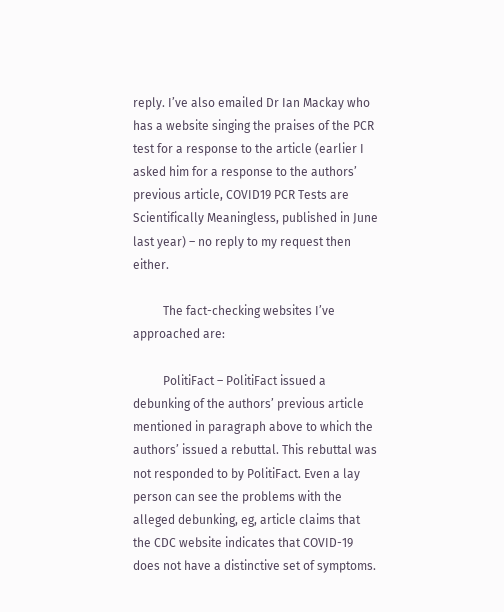reply. I’ve also emailed Dr Ian Mackay who has a website singing the praises of the PCR test for a response to the article (earlier I asked him for a response to the authors’ previous article, COVID19 PCR Tests are Scientifically Meaningless, published in June last year) – no reply to my request then either.

          The fact-checking websites I’ve approached are:

          PolitiFact – PolitiFact issued a debunking of the authors’ previous article mentioned in paragraph above to which the authors’ issued a rebuttal. This rebuttal was not responded to by PolitiFact. Even a lay person can see the problems with the alleged debunking, eg, article claims that the CDC website indicates that COVID-19 does not have a distinctive set of symptoms.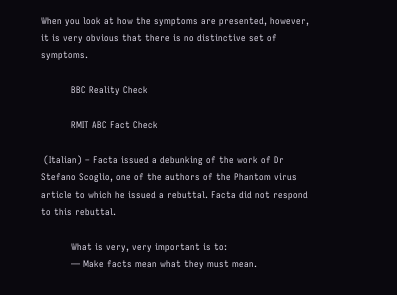When you look at how the symptoms are presented, however, it is very obvious that there is no distinctive set of symptoms.

          BBC Reality Check

          RMIT ABC Fact Check

 (Italian) – Facta issued a debunking of the work of Dr Stefano Scoglio, one of the authors of the Phantom virus article to which he issued a rebuttal. Facta did not respond to this rebuttal.

          What is very, very important is to:
          — Make facts mean what they must mean.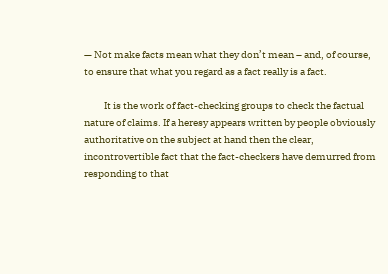— Not make facts mean what they don’t mean – and, of course, to ensure that what you regard as a fact really is a fact.

          It is the work of fact-checking groups to check the factual nature of claims. If a heresy appears written by people obviously authoritative on the subject at hand then the clear, incontrovertible fact that the fact-checkers have demurred from responding to that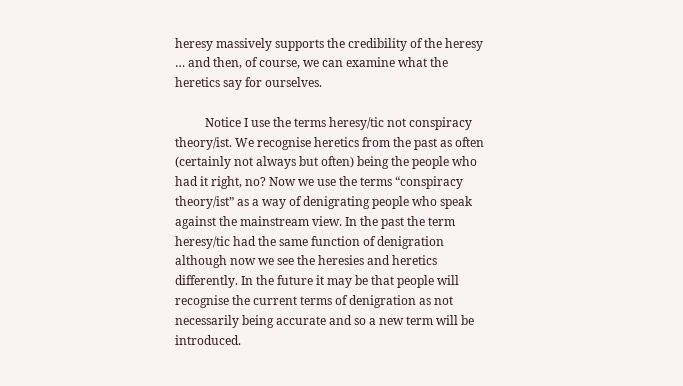heresy massively supports the credibility of the heresy … and then, of course, we can examine what the heretics say for ourselves.

          Notice I use the terms heresy/tic not conspiracy theory/ist. We recognise heretics from the past as often (certainly not always but often) being the people who had it right, no? Now we use the terms “conspiracy theory/ist” as a way of denigrating people who speak against the mainstream view. In the past the term heresy/tic had the same function of denigration although now we see the heresies and heretics differently. In the future it may be that people will recognise the current terms of denigration as not necessarily being accurate and so a new term will be introduced.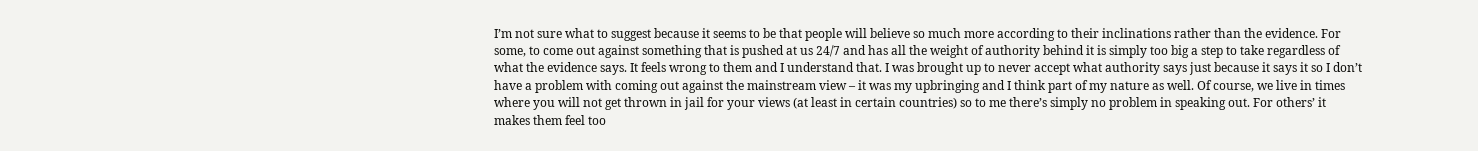I’m not sure what to suggest because it seems to be that people will believe so much more according to their inclinations rather than the evidence. For some, to come out against something that is pushed at us 24/7 and has all the weight of authority behind it is simply too big a step to take regardless of what the evidence says. It feels wrong to them and I understand that. I was brought up to never accept what authority says just because it says it so I don’t have a problem with coming out against the mainstream view – it was my upbringing and I think part of my nature as well. Of course, we live in times where you will not get thrown in jail for your views (at least in certain countries) so to me there’s simply no problem in speaking out. For others’ it makes them feel too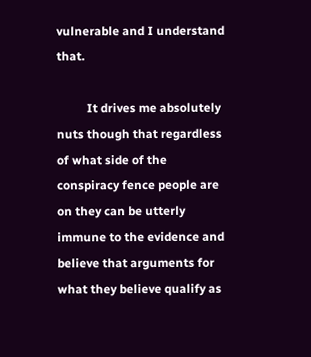vulnerable and I understand that.

          It drives me absolutely nuts though that regardless of what side of the conspiracy fence people are on they can be utterly immune to the evidence and believe that arguments for what they believe qualify as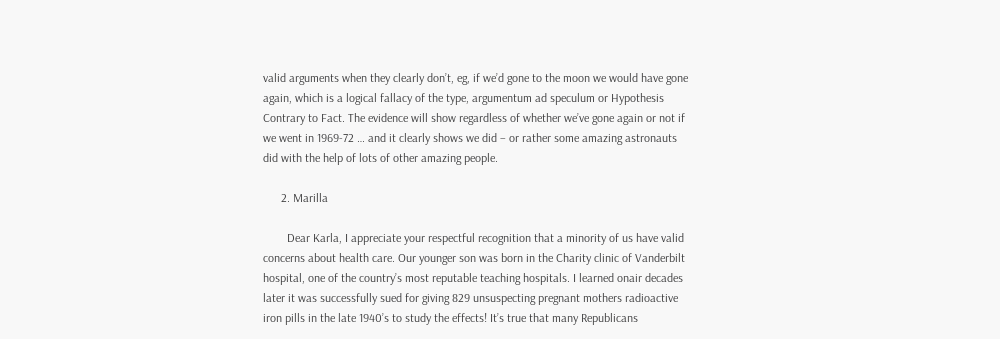valid arguments when they clearly don’t, eg, if we’d gone to the moon we would have gone again, which is a logical fallacy of the type, argumentum ad speculum or Hypothesis Contrary to Fact. The evidence will show regardless of whether we’ve gone again or not if we went in 1969-72 … and it clearly shows we did – or rather some amazing astronauts did with the help of lots of other amazing people.

      2. Marilla

        Dear Karla, I appreciate your respectful recognition that a minority of us have valid concerns about health care. Our younger son was born in the Charity clinic of Vanderbilt hospital, one of the country’s most reputable teaching hospitals. I learned onair decades later it was successfully sued for giving 829 unsuspecting pregnant mothers radioactive iron pills in the late 1940’s to study the effects! It’s true that many Republicans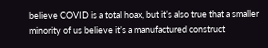believe COVID is a total hoax, but it’s also true that a smaller minority of us believe it’s a manufactured construct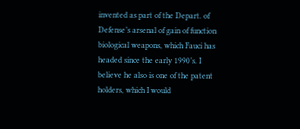invented as part of the Depart. of Defense’s arsenal of gain of function biological weapons, which Fauci has headed since the early 1990’s. I believe he also is one of the patent holders, which I would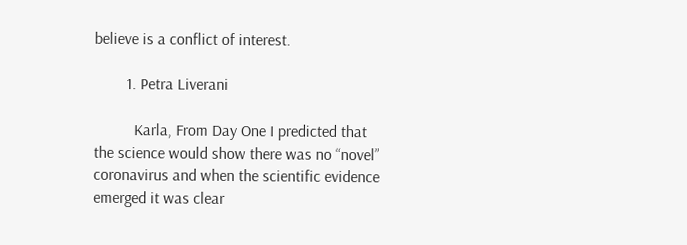believe is a conflict of interest.

        1. Petra Liverani

          Karla, From Day One I predicted that the science would show there was no “novel” coronavirus and when the scientific evidence emerged it was clear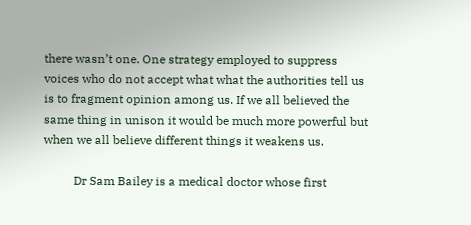there wasn’t one. One strategy employed to suppress voices who do not accept what what the authorities tell us is to fragment opinion among us. If we all believed the same thing in unison it would be much more powerful but when we all believe different things it weakens us.

          Dr Sam Bailey is a medical doctor whose first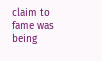claim to fame was being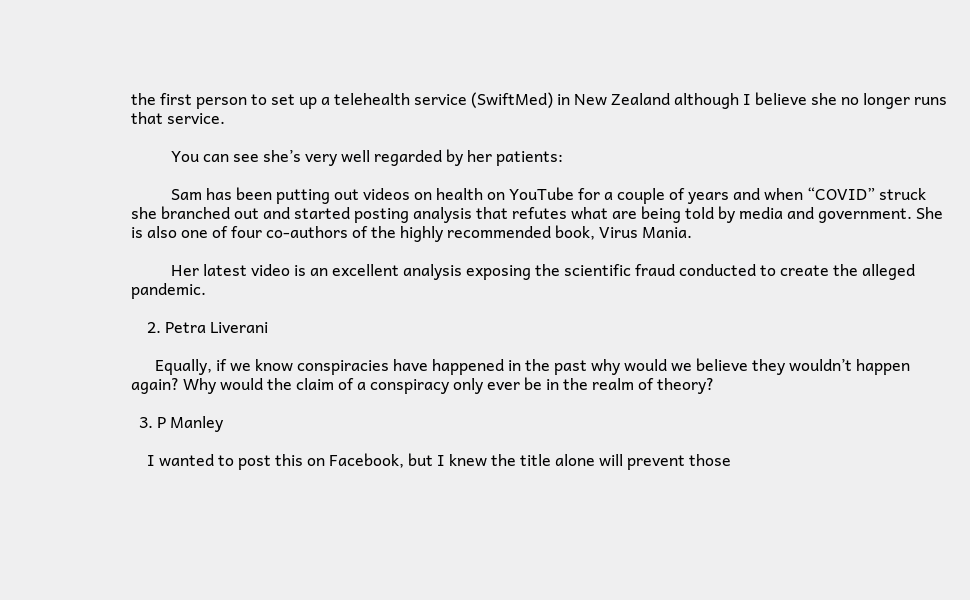the first person to set up a telehealth service (SwiftMed) in New Zealand although I believe she no longer runs that service.

          You can see she’s very well regarded by her patients:

          Sam has been putting out videos on health on YouTube for a couple of years and when “COVID” struck she branched out and started posting analysis that refutes what are being told by media and government. She is also one of four co-authors of the highly recommended book, Virus Mania.

          Her latest video is an excellent analysis exposing the scientific fraud conducted to create the alleged pandemic.

    2. Petra Liverani

      Equally, if we know conspiracies have happened in the past why would we believe they wouldn’t happen again? Why would the claim of a conspiracy only ever be in the realm of theory?

  3. P Manley

    I wanted to post this on Facebook, but I knew the title alone will prevent those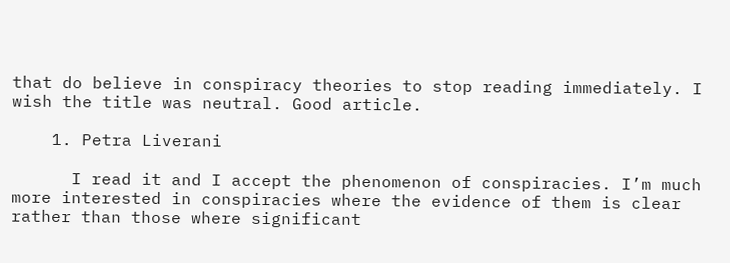that do believe in conspiracy theories to stop reading immediately. I wish the title was neutral. Good article.

    1. Petra Liverani

      I read it and I accept the phenomenon of conspiracies. I’m much more interested in conspiracies where the evidence of them is clear rather than those where significant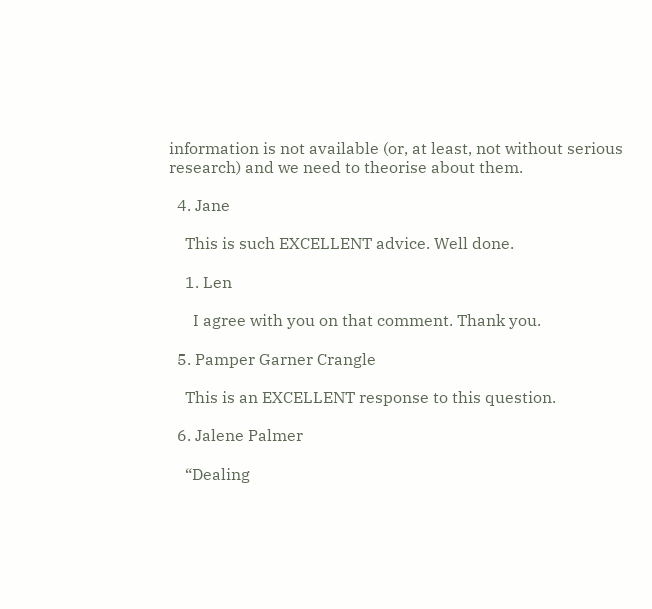information is not available (or, at least, not without serious research) and we need to theorise about them.

  4. Jane

    This is such EXCELLENT advice. Well done.

    1. Len

      I agree with you on that comment. Thank you.

  5. Pamper Garner Crangle

    This is an EXCELLENT response to this question.

  6. Jalene Palmer

    “Dealing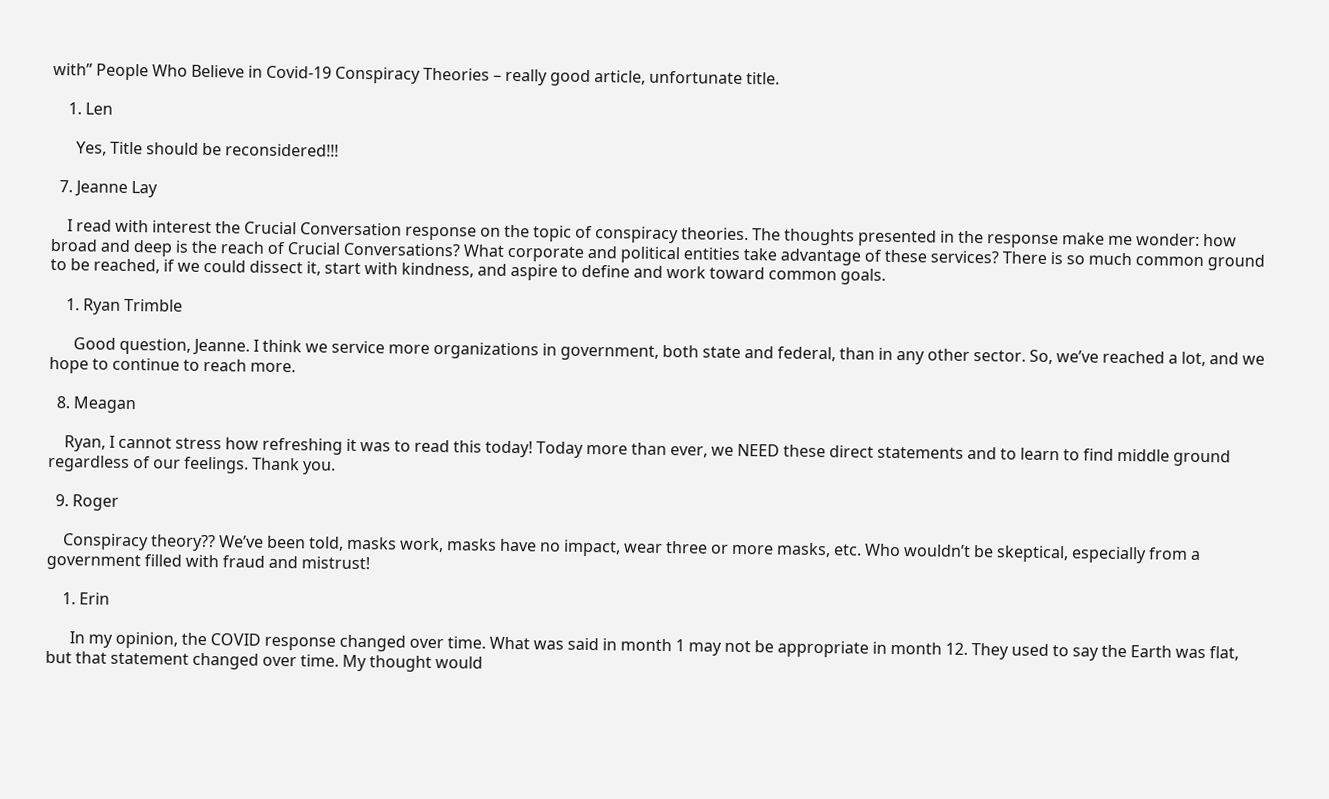with” People Who Believe in Covid-19 Conspiracy Theories – really good article, unfortunate title.

    1. Len

      Yes, Title should be reconsidered!!!

  7. Jeanne Lay

    I read with interest the Crucial Conversation response on the topic of conspiracy theories. The thoughts presented in the response make me wonder: how broad and deep is the reach of Crucial Conversations? What corporate and political entities take advantage of these services? There is so much common ground to be reached, if we could dissect it, start with kindness, and aspire to define and work toward common goals.

    1. Ryan Trimble

      Good question, Jeanne. I think we service more organizations in government, both state and federal, than in any other sector. So, we’ve reached a lot, and we hope to continue to reach more.

  8. Meagan

    Ryan, I cannot stress how refreshing it was to read this today! Today more than ever, we NEED these direct statements and to learn to find middle ground regardless of our feelings. Thank you.

  9. Roger

    Conspiracy theory?? We’ve been told, masks work, masks have no impact, wear three or more masks, etc. Who wouldn’t be skeptical, especially from a government filled with fraud and mistrust!

    1. Erin

      In my opinion, the COVID response changed over time. What was said in month 1 may not be appropriate in month 12. They used to say the Earth was flat, but that statement changed over time. My thought would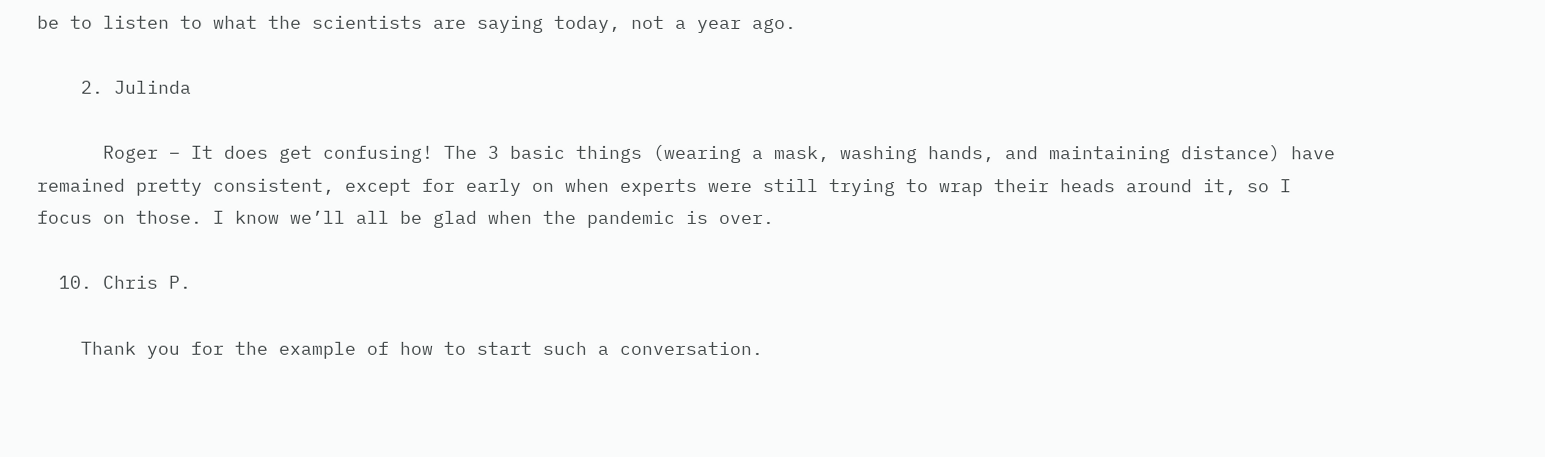be to listen to what the scientists are saying today, not a year ago.

    2. Julinda

      Roger – It does get confusing! The 3 basic things (wearing a mask, washing hands, and maintaining distance) have remained pretty consistent, except for early on when experts were still trying to wrap their heads around it, so I focus on those. I know we’ll all be glad when the pandemic is over.

  10. Chris P.

    Thank you for the example of how to start such a conversation.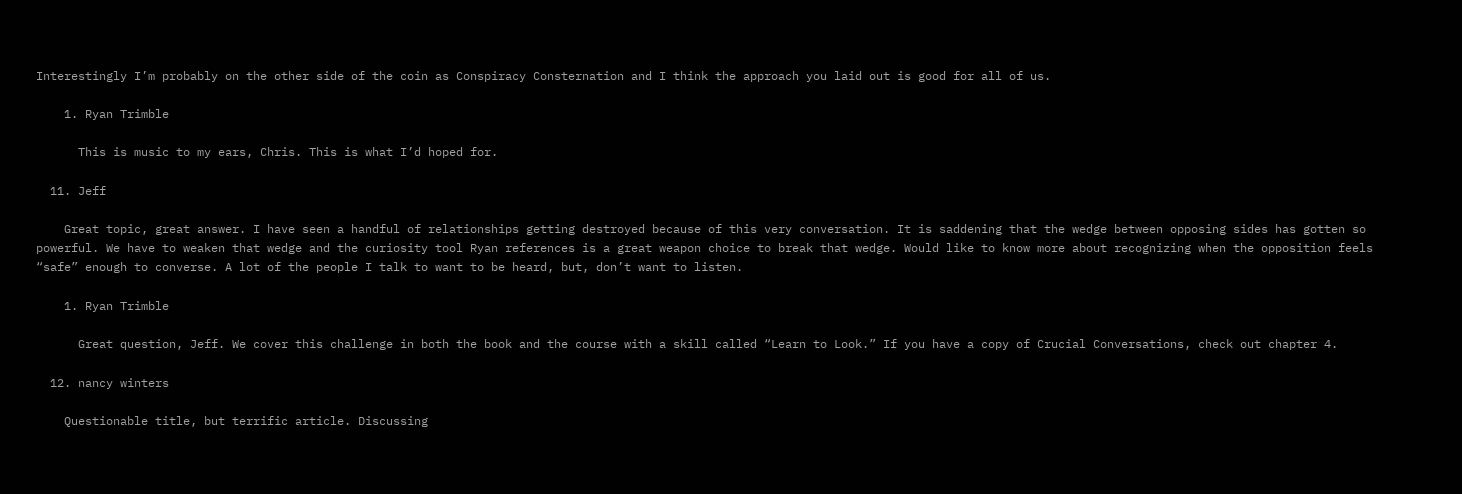Interestingly I’m probably on the other side of the coin as Conspiracy Consternation and I think the approach you laid out is good for all of us.

    1. Ryan Trimble

      This is music to my ears, Chris. This is what I’d hoped for.

  11. Jeff

    Great topic, great answer. I have seen a handful of relationships getting destroyed because of this very conversation. It is saddening that the wedge between opposing sides has gotten so powerful. We have to weaken that wedge and the curiosity tool Ryan references is a great weapon choice to break that wedge. Would like to know more about recognizing when the opposition feels “safe” enough to converse. A lot of the people I talk to want to be heard, but, don’t want to listen.

    1. Ryan Trimble

      Great question, Jeff. We cover this challenge in both the book and the course with a skill called “Learn to Look.” If you have a copy of Crucial Conversations, check out chapter 4.

  12. nancy winters

    Questionable title, but terrific article. Discussing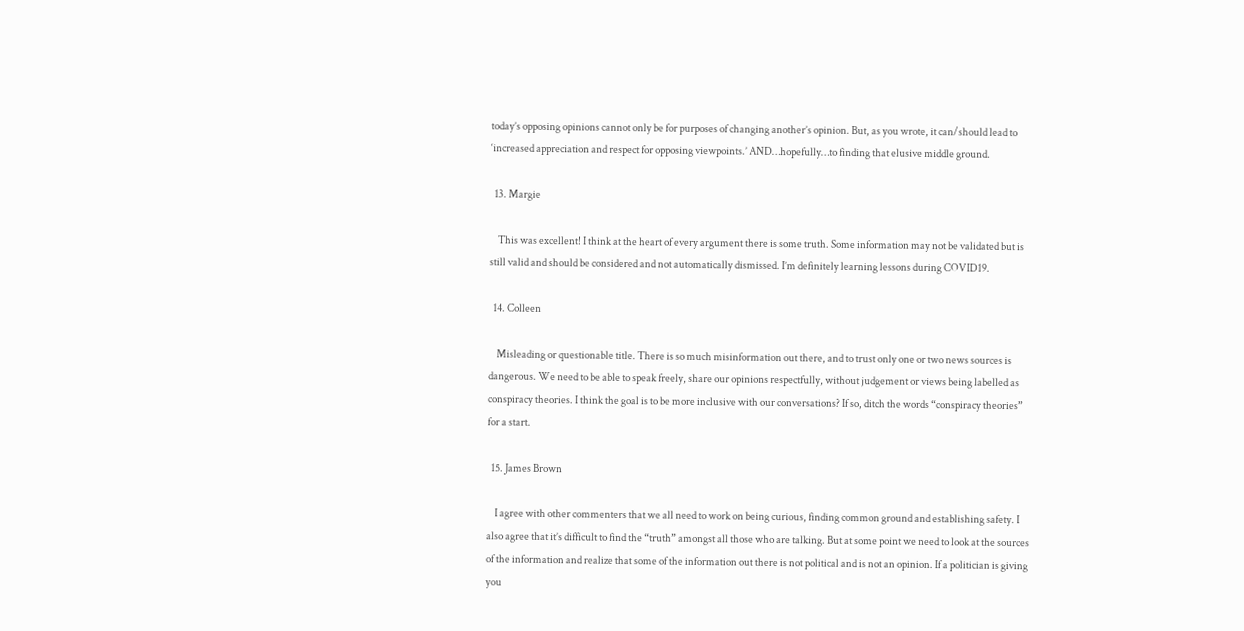today’s opposing opinions cannot only be for purposes of changing another’s opinion. But, as you wrote, it can/should lead to ‘increased appreciation and respect for opposing viewpoints.’ AND…hopefully…to finding that elusive middle ground.

  13. Margie

    This was excellent! I think at the heart of every argument there is some truth. Some information may not be validated but is still valid and should be considered and not automatically dismissed. I’m definitely learning lessons during COVID19.

  14. Colleen

    Misleading or questionable title. There is so much misinformation out there, and to trust only one or two news sources is dangerous. We need to be able to speak freely, share our opinions respectfully, without judgement or views being labelled as conspiracy theories. I think the goal is to be more inclusive with our conversations? If so, ditch the words “conspiracy theories” for a start.

  15. James Brown

    I agree with other commenters that we all need to work on being curious, finding common ground and establishing safety. I also agree that it’s difficult to find the “truth” amongst all those who are talking. But at some point we need to look at the sources of the information and realize that some of the information out there is not political and is not an opinion. If a politician is giving you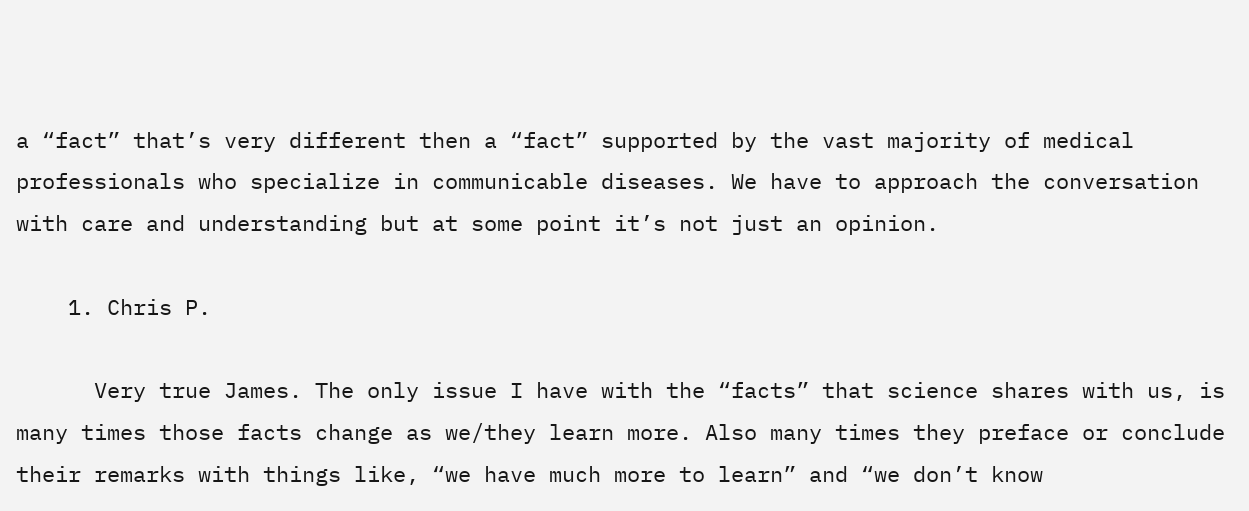a “fact” that’s very different then a “fact” supported by the vast majority of medical professionals who specialize in communicable diseases. We have to approach the conversation with care and understanding but at some point it’s not just an opinion.

    1. Chris P.

      Very true James. The only issue I have with the “facts” that science shares with us, is many times those facts change as we/they learn more. Also many times they preface or conclude their remarks with things like, “we have much more to learn” and “we don’t know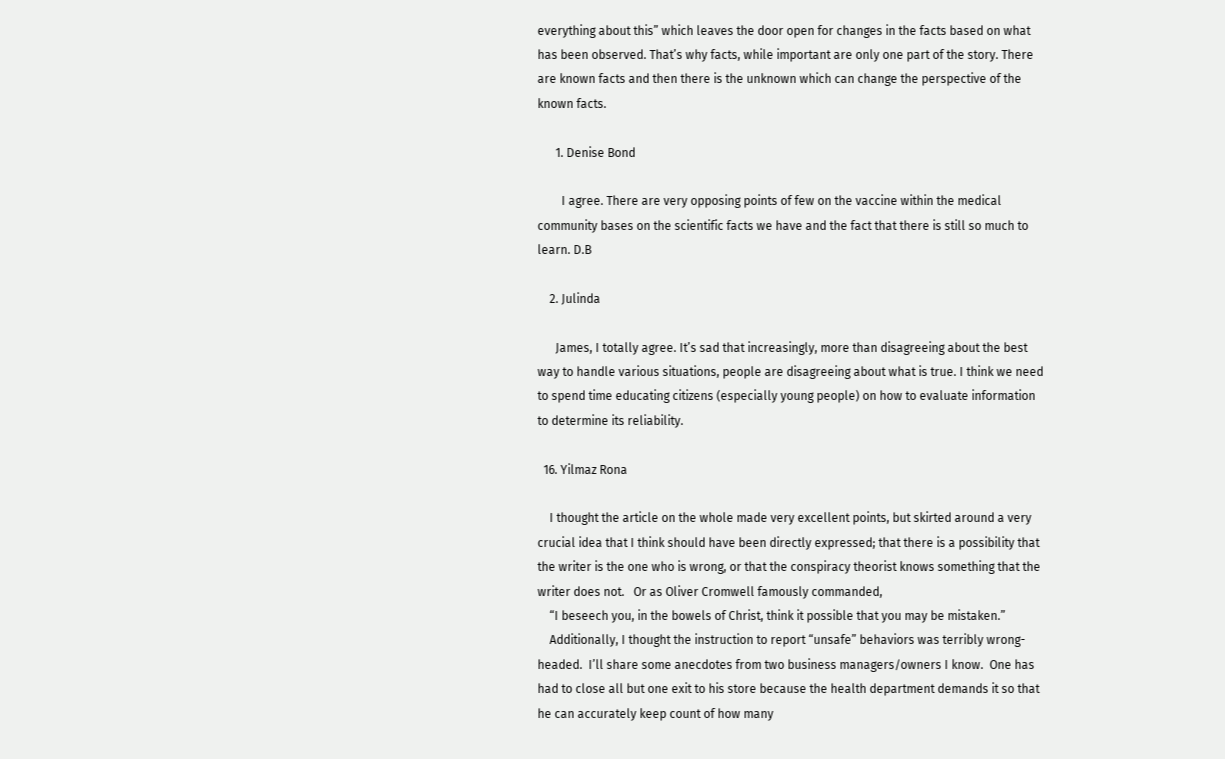everything about this” which leaves the door open for changes in the facts based on what has been observed. That’s why facts, while important are only one part of the story. There are known facts and then there is the unknown which can change the perspective of the known facts.

      1. Denise Bond

        I agree. There are very opposing points of few on the vaccine within the medical community bases on the scientific facts we have and the fact that there is still so much to learn. D.B

    2. Julinda

      James, I totally agree. It’s sad that increasingly, more than disagreeing about the best way to handle various situations, people are disagreeing about what is true. I think we need to spend time educating citizens (especially young people) on how to evaluate information to determine its reliability.

  16. Yilmaz Rona

    I thought the article on the whole made very excellent points, but skirted around a very crucial idea that I think should have been directly expressed; that there is a possibility that the writer is the one who is wrong, or that the conspiracy theorist knows something that the writer does not.   Or as Oliver Cromwell famously commanded,
    “I beseech you, in the bowels of Christ, think it possible that you may be mistaken.”
    Additionally, I thought the instruction to report “unsafe” behaviors was terribly wrong-headed.  I’ll share some anecdotes from two business managers/owners I know.  One has had to close all but one exit to his store because the health department demands it so that he can accurately keep count of how many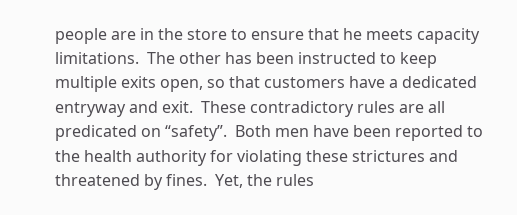people are in the store to ensure that he meets capacity limitations.  The other has been instructed to keep multiple exits open, so that customers have a dedicated entryway and exit.  These contradictory rules are all predicated on “safety”.  Both men have been reported to the health authority for violating these strictures and threatened by fines.  Yet, the rules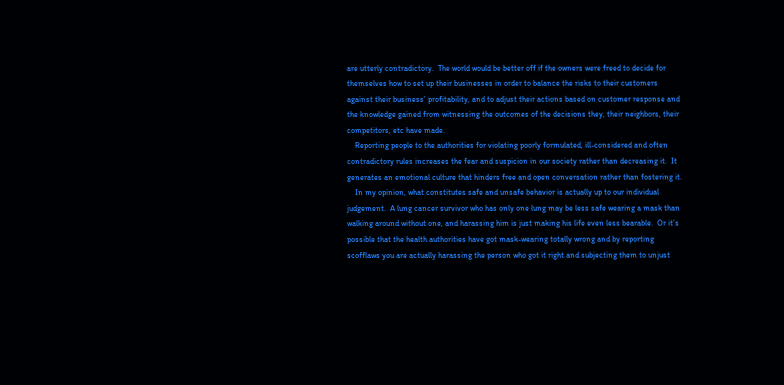are utterly contradictory.  The world would be better off if the owners were freed to decide for themselves how to set up their businesses in order to balance the risks to their customers against their business’ profitability, and to adjust their actions based on customer response and the knowledge gained from witnessing the outcomes of the decisions they, their neighbors, their competitors, etc have made.
    Reporting people to the authorities for violating poorly formulated, ill-considered and often contradictory rules increases the fear and suspicion in our society rather than decreasing it.  It generates an emotional culture that hinders free and open conversation rather than fostering it.
    In my opinion, what constitutes safe and unsafe behavior is actually up to our individual judgement.  A lung cancer survivor who has only one lung may be less safe wearing a mask than walking around without one, and harassing him is just making his life even less bearable.  Or it’s possible that the health authorities have got mask-wearing totally wrong and by reporting scofflaws you are actually harassing the person who got it right and subjecting them to unjust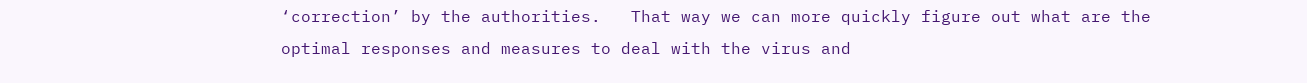‘correction’ by the authorities.   That way we can more quickly figure out what are the optimal responses and measures to deal with the virus and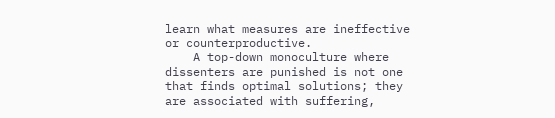learn what measures are ineffective or counterproductive.
    A top-down monoculture where dissenters are punished is not one that finds optimal solutions; they are associated with suffering,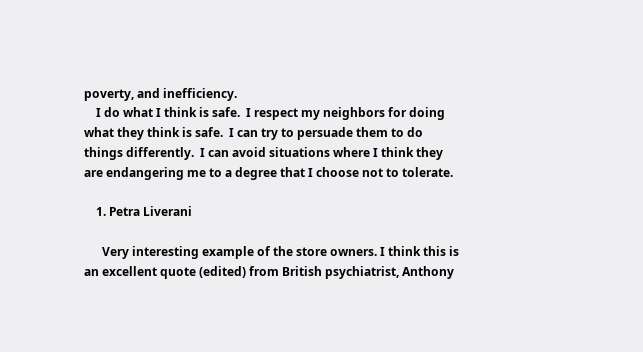poverty, and inefficiency.
    I do what I think is safe.  I respect my neighbors for doing what they think is safe.  I can try to persuade them to do things differently.  I can avoid situations where I think they are endangering me to a degree that I choose not to tolerate.

    1. Petra Liverani

      Very interesting example of the store owners. I think this is an excellent quote (edited) from British psychiatrist, Anthony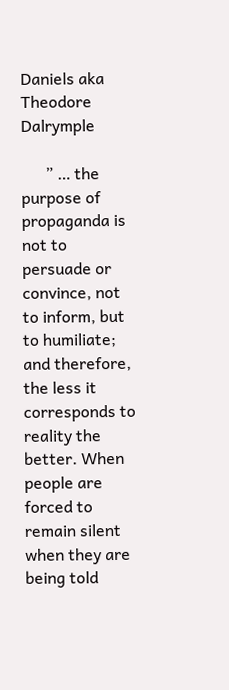Daniels aka Theodore Dalrymple

      ” … the purpose of propaganda is not to persuade or convince, not to inform, but to humiliate; and therefore, the less it corresponds to reality the better. When people are forced to remain silent when they are being told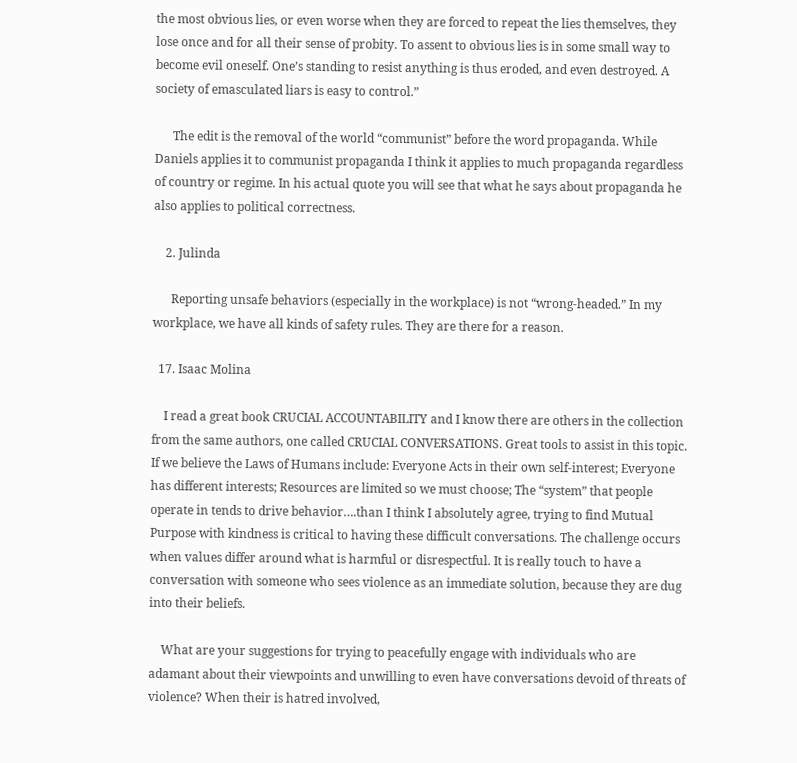the most obvious lies, or even worse when they are forced to repeat the lies themselves, they lose once and for all their sense of probity. To assent to obvious lies is in some small way to become evil oneself. One’s standing to resist anything is thus eroded, and even destroyed. A society of emasculated liars is easy to control.”

      The edit is the removal of the world “communist” before the word propaganda. While Daniels applies it to communist propaganda I think it applies to much propaganda regardless of country or regime. In his actual quote you will see that what he says about propaganda he also applies to political correctness.

    2. Julinda

      Reporting unsafe behaviors (especially in the workplace) is not “wrong-headed.” In my workplace, we have all kinds of safety rules. They are there for a reason.

  17. Isaac Molina

    I read a great book CRUCIAL ACCOUNTABILITY and I know there are others in the collection from the same authors, one called CRUCIAL CONVERSATIONS. Great tools to assist in this topic. If we believe the Laws of Humans include: Everyone Acts in their own self-interest; Everyone has different interests; Resources are limited so we must choose; The “system” that people operate in tends to drive behavior….than I think I absolutely agree, trying to find Mutual Purpose with kindness is critical to having these difficult conversations. The challenge occurs when values differ around what is harmful or disrespectful. It is really touch to have a conversation with someone who sees violence as an immediate solution, because they are dug into their beliefs.

    What are your suggestions for trying to peacefully engage with individuals who are adamant about their viewpoints and unwilling to even have conversations devoid of threats of violence? When their is hatred involved,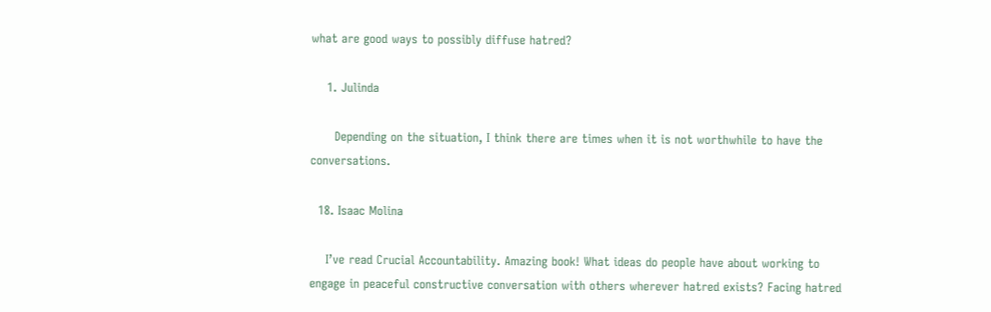what are good ways to possibly diffuse hatred?

    1. Julinda

      Depending on the situation, I think there are times when it is not worthwhile to have the conversations.

  18. Isaac Molina

    I’ve read Crucial Accountability. Amazing book! What ideas do people have about working to engage in peaceful constructive conversation with others wherever hatred exists? Facing hatred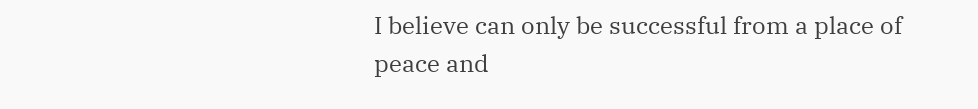I believe can only be successful from a place of peace and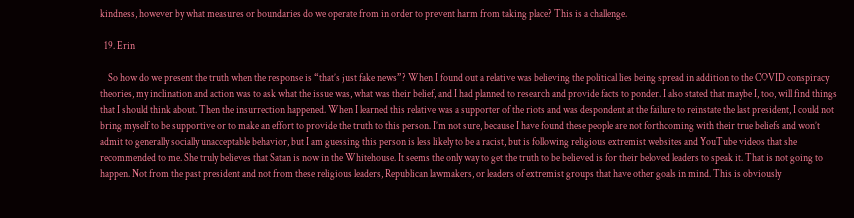kindness, however by what measures or boundaries do we operate from in order to prevent harm from taking place? This is a challenge.

  19. Erin

    So how do we present the truth when the response is “that’s just fake news”? When I found out a relative was believing the political lies being spread in addition to the COVID conspiracy theories, my inclination and action was to ask what the issue was, what was their belief, and I had planned to research and provide facts to ponder. I also stated that maybe I, too, will find things that I should think about. Then the insurrection happened. When I learned this relative was a supporter of the riots and was despondent at the failure to reinstate the last president, I could not bring myself to be supportive or to make an effort to provide the truth to this person. I’m not sure, because I have found these people are not forthcoming with their true beliefs and won’t admit to generally socially unacceptable behavior, but I am guessing this person is less likely to be a racist, but is following religious extremist websites and YouTube videos that she recommended to me. She truly believes that Satan is now in the Whitehouse. It seems the only way to get the truth to be believed is for their beloved leaders to speak it. That is not going to happen. Not from the past president and not from these religious leaders, Republican lawmakers, or leaders of extremist groups that have other goals in mind. This is obviously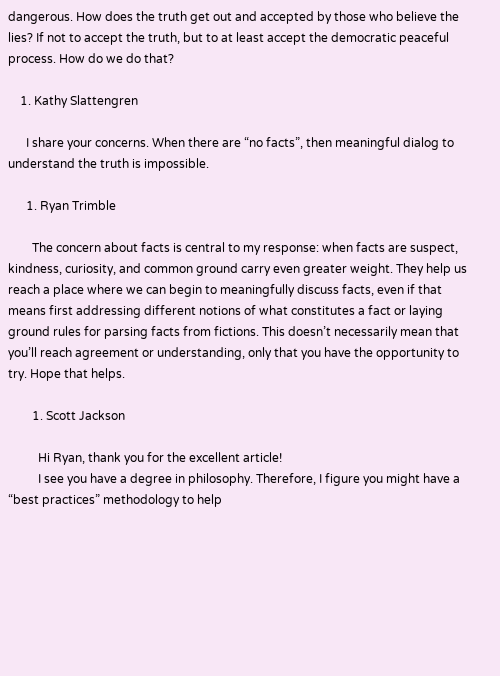dangerous. How does the truth get out and accepted by those who believe the lies? If not to accept the truth, but to at least accept the democratic peaceful process. How do we do that?

    1. Kathy Slattengren

      I share your concerns. When there are “no facts”, then meaningful dialog to understand the truth is impossible.

      1. Ryan Trimble

        The concern about facts is central to my response: when facts are suspect, kindness, curiosity, and common ground carry even greater weight. They help us reach a place where we can begin to meaningfully discuss facts, even if that means first addressing different notions of what constitutes a fact or laying ground rules for parsing facts from fictions. This doesn’t necessarily mean that you’ll reach agreement or understanding, only that you have the opportunity to try. Hope that helps.

        1. Scott Jackson

          Hi Ryan, thank you for the excellent article!
          I see you have a degree in philosophy. Therefore, I figure you might have a “best practices” methodology to help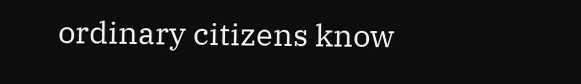ordinary citizens know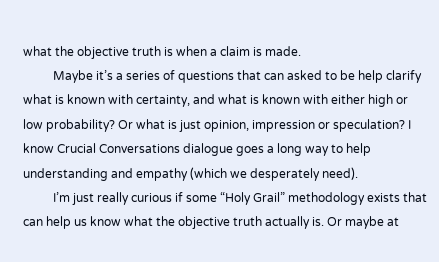what the objective truth is when a claim is made.
          Maybe it’s a series of questions that can asked to be help clarify what is known with certainty, and what is known with either high or low probability? Or what is just opinion, impression or speculation? I know Crucial Conversations dialogue goes a long way to help understanding and empathy (which we desperately need).
          I’m just really curious if some “Holy Grail” methodology exists that can help us know what the objective truth actually is. Or maybe at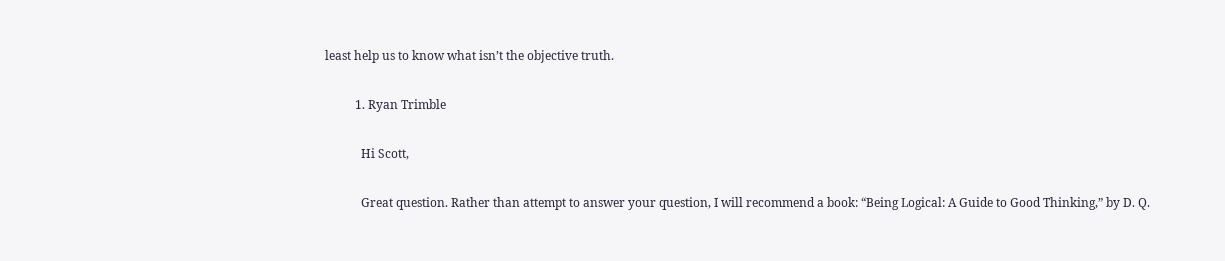least help us to know what isn’t the objective truth.

          1. Ryan Trimble

            Hi Scott,

            Great question. Rather than attempt to answer your question, I will recommend a book: “Being Logical: A Guide to Good Thinking,” by D. Q.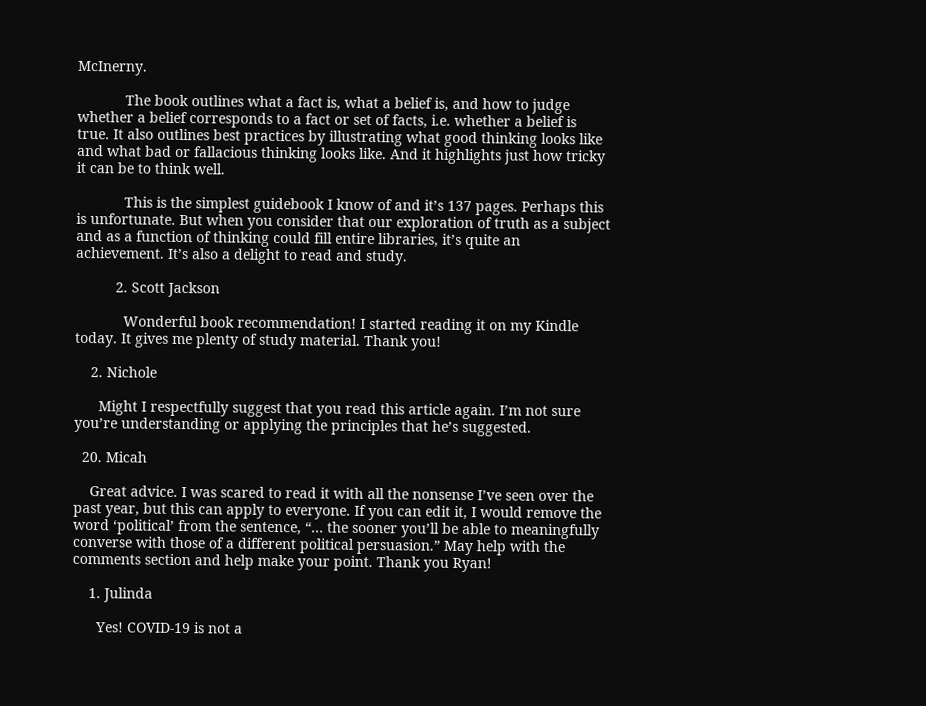McInerny.

            The book outlines what a fact is, what a belief is, and how to judge whether a belief corresponds to a fact or set of facts, i.e. whether a belief is true. It also outlines best practices by illustrating what good thinking looks like and what bad or fallacious thinking looks like. And it highlights just how tricky it can be to think well.

            This is the simplest guidebook I know of and it’s 137 pages. Perhaps this is unfortunate. But when you consider that our exploration of truth as a subject and as a function of thinking could fill entire libraries, it’s quite an achievement. It’s also a delight to read and study.

          2. Scott Jackson

            Wonderful book recommendation! I started reading it on my Kindle today. It gives me plenty of study material. Thank you!

    2. Nichole

      Might I respectfully suggest that you read this article again. I’m not sure you’re understanding or applying the principles that he’s suggested.

  20. Micah

    Great advice. I was scared to read it with all the nonsense I’ve seen over the past year, but this can apply to everyone. If you can edit it, I would remove the word ‘political’ from the sentence, “… the sooner you’ll be able to meaningfully converse with those of a different political persuasion.” May help with the comments section and help make your point. Thank you Ryan!

    1. Julinda

      Yes! COVID-19 is not a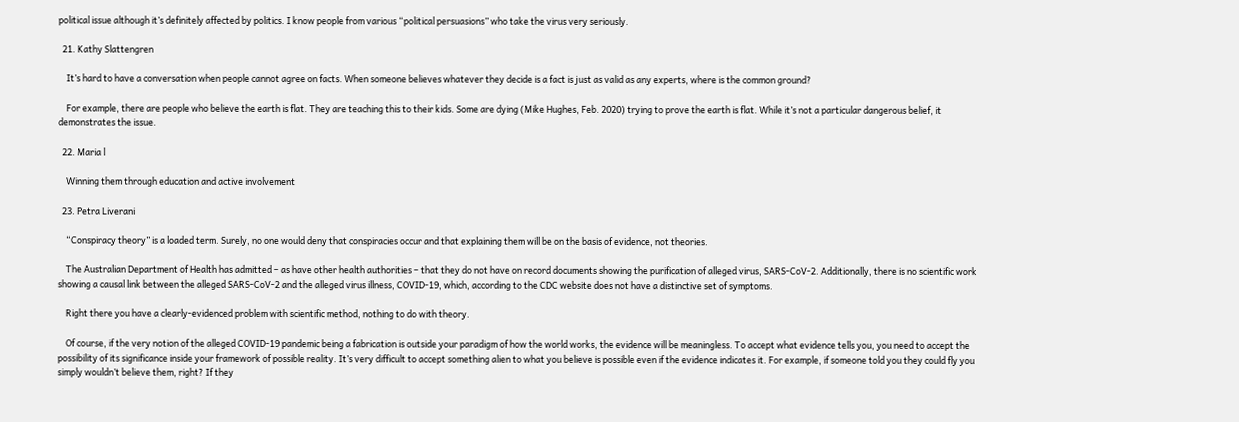political issue although it’s definitely affected by politics. I know people from various “political persuasions” who take the virus very seriously.

  21. Kathy Slattengren

    It’s hard to have a conversation when people cannot agree on facts. When someone believes whatever they decide is a fact is just as valid as any experts, where is the common ground?

    For example, there are people who believe the earth is flat. They are teaching this to their kids. Some are dying (Mike Hughes, Feb. 2020) trying to prove the earth is flat. While it’s not a particular dangerous belief, it demonstrates the issue.

  22. Maria l

    Winning them through education and active involvement

  23. Petra Liverani

    “Conspiracy theory” is a loaded term. Surely, no one would deny that conspiracies occur and that explaining them will be on the basis of evidence, not theories.

    The Australian Department of Health has admitted – as have other health authorities – that they do not have on record documents showing the purification of alleged virus, SARS-CoV-2. Additionally, there is no scientific work showing a causal link between the alleged SARS-CoV-2 and the alleged virus illness, COVID-19, which, according to the CDC website does not have a distinctive set of symptoms.

    Right there you have a clearly-evidenced problem with scientific method, nothing to do with theory.

    Of course, if the very notion of the alleged COVID-19 pandemic being a fabrication is outside your paradigm of how the world works, the evidence will be meaningless. To accept what evidence tells you, you need to accept the possibility of its significance inside your framework of possible reality. It’s very difficult to accept something alien to what you believe is possible even if the evidence indicates it. For example, if someone told you they could fly you simply wouldn’t believe them, right? If they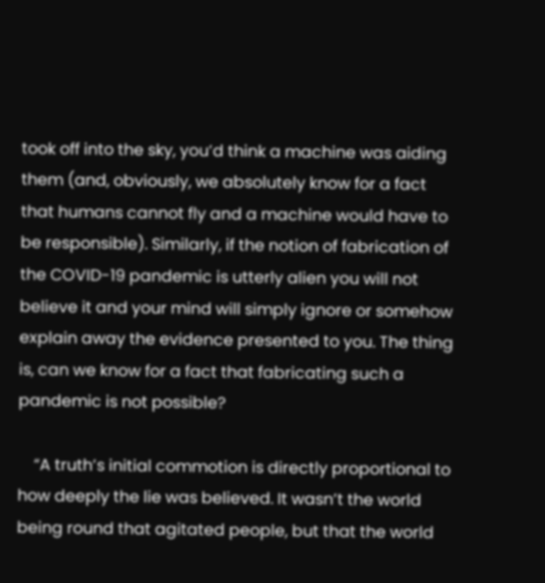took off into the sky, you’d think a machine was aiding them (and, obviously, we absolutely know for a fact that humans cannot fly and a machine would have to be responsible). Similarly, if the notion of fabrication of the COVID-19 pandemic is utterly alien you will not believe it and your mind will simply ignore or somehow explain away the evidence presented to you. The thing is, can we know for a fact that fabricating such a pandemic is not possible?

    “A truth’s initial commotion is directly proportional to how deeply the lie was believed. It wasn’t the world being round that agitated people, but that the world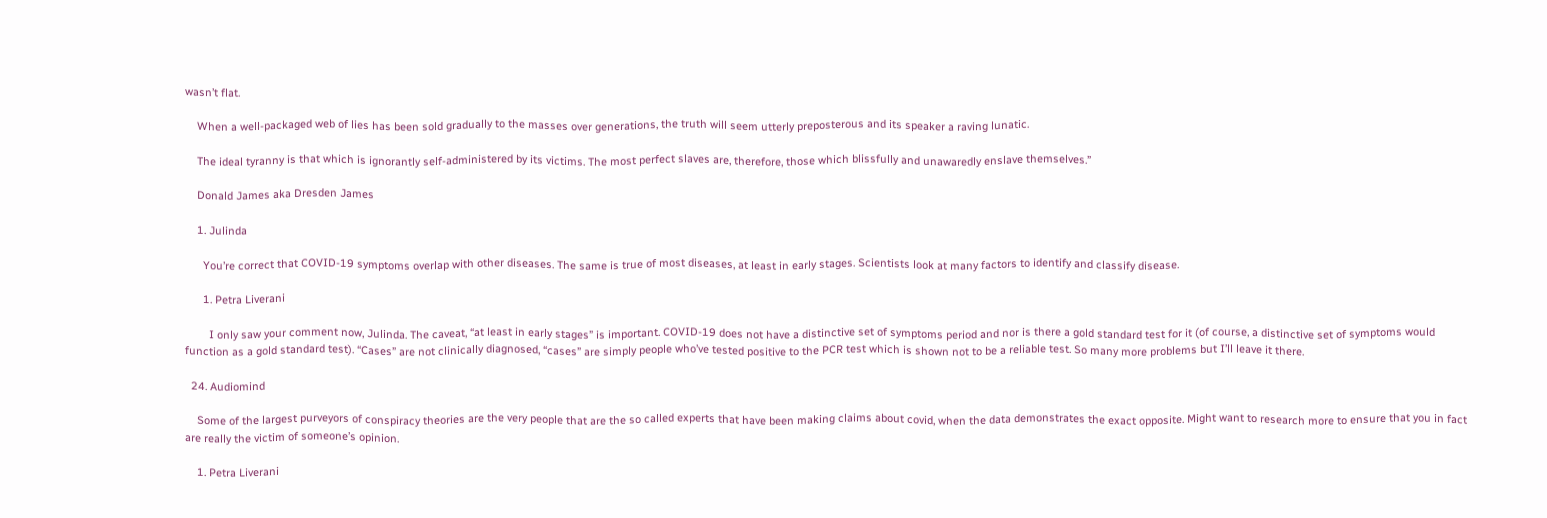wasn’t flat.

    When a well-packaged web of lies has been sold gradually to the masses over generations, the truth will seem utterly preposterous and its speaker a raving lunatic.

    The ideal tyranny is that which is ignorantly self-administered by its victims. The most perfect slaves are, therefore, those which blissfully and unawaredly enslave themselves.”

    Donald James aka Dresden James

    1. Julinda

      You’re correct that COVID-19 symptoms overlap with other diseases. The same is true of most diseases, at least in early stages. Scientists look at many factors to identify and classify disease.

      1. Petra Liverani

        I only saw your comment now, Julinda. The caveat, “at least in early stages” is important. COVID-19 does not have a distinctive set of symptoms period and nor is there a gold standard test for it (of course, a distinctive set of symptoms would function as a gold standard test). “Cases” are not clinically diagnosed, “cases” are simply people who’ve tested positive to the PCR test which is shown not to be a reliable test. So many more problems but I’ll leave it there.

  24. Audiomind

    Some of the largest purveyors of conspiracy theories are the very people that are the so called experts that have been making claims about covid, when the data demonstrates the exact opposite. Might want to research more to ensure that you in fact are really the victim of someone’s opinion.

    1. Petra Liverani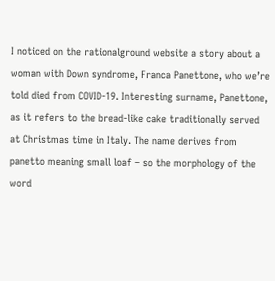I noticed on the rationalground website a story about a woman with Down syndrome, Franca Panettone, who we’re told died from COVID-19. Interesting surname, Panettone, as it refers to the bread-like cake traditionally served at Christmas time in Italy. The name derives from panetto meaning small loaf – so the morphology of the word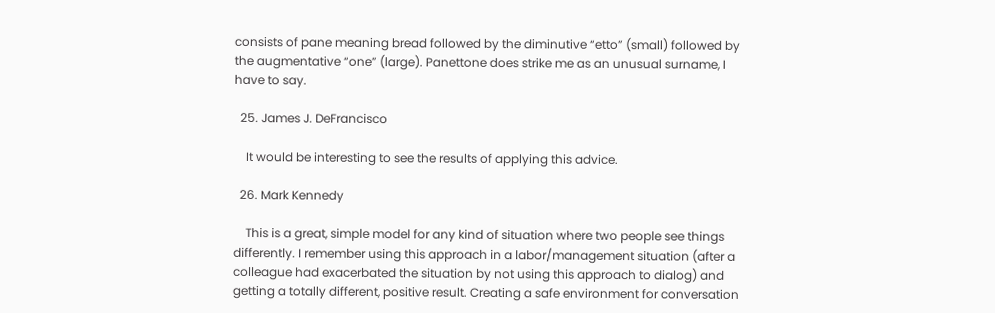consists of pane meaning bread followed by the diminutive “etto” (small) followed by the augmentative “one” (large). Panettone does strike me as an unusual surname, I have to say.

  25. James J. DeFrancisco

    It would be interesting to see the results of applying this advice.

  26. Mark Kennedy

    This is a great, simple model for any kind of situation where two people see things differently. I remember using this approach in a labor/management situation (after a colleague had exacerbated the situation by not using this approach to dialog) and getting a totally different, positive result. Creating a safe environment for conversation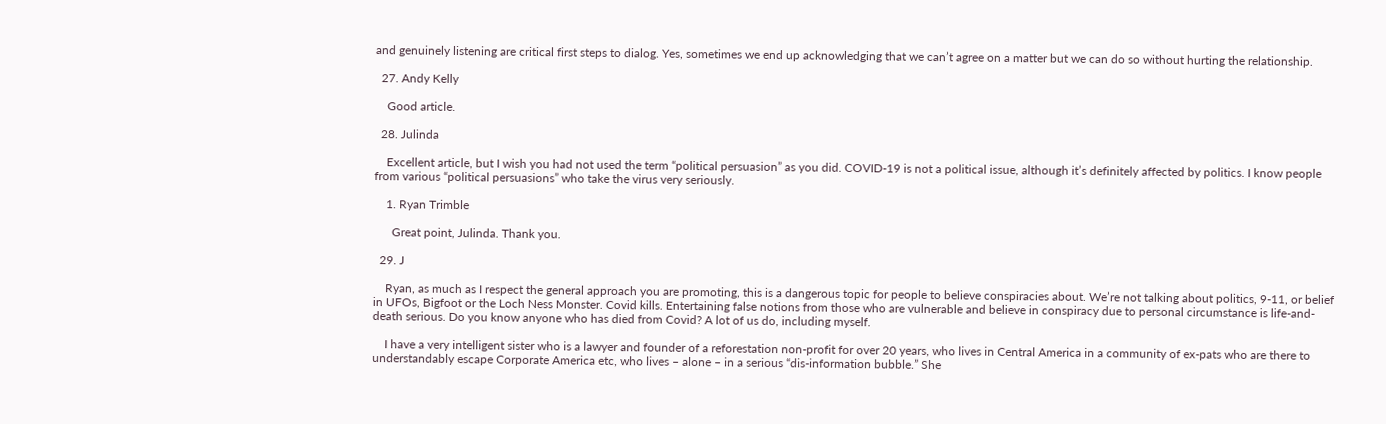and genuinely listening are critical first steps to dialog. Yes, sometimes we end up acknowledging that we can’t agree on a matter but we can do so without hurting the relationship.

  27. Andy Kelly

    Good article.

  28. Julinda

    Excellent article, but I wish you had not used the term “political persuasion” as you did. COVID-19 is not a political issue, although it’s definitely affected by politics. I know people from various “political persuasions” who take the virus very seriously.

    1. Ryan Trimble

      Great point, Julinda. Thank you.

  29. J

    Ryan, as much as I respect the general approach you are promoting, this is a dangerous topic for people to believe conspiracies about. We’re not talking about politics, 9-11, or belief in UFOs, Bigfoot or the Loch Ness Monster. Covid kills. Entertaining false notions from those who are vulnerable and believe in conspiracy due to personal circumstance is life-and-death serious. Do you know anyone who has died from Covid? A lot of us do, including myself.

    I have a very intelligent sister who is a lawyer and founder of a reforestation non-profit for over 20 years, who lives in Central America in a community of ex-pats who are there to understandably escape Corporate America etc, who lives – alone – in a serious “dis-information bubble.” She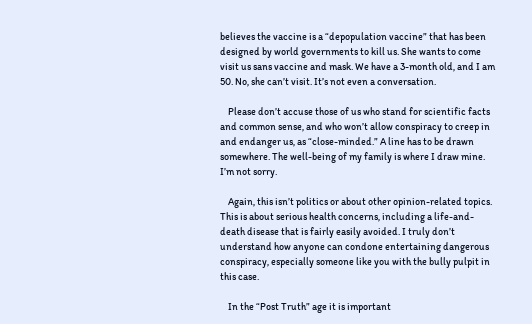believes the vaccine is a “depopulation vaccine” that has been designed by world governments to kill us. She wants to come visit us sans vaccine and mask. We have a 3-month old, and I am 50. No, she can’t visit. It’s not even a conversation.

    Please don’t accuse those of us who stand for scientific facts and common sense, and who won’t allow conspiracy to creep in and endanger us, as “close-minded.” A line has to be drawn somewhere. The well-being of my family is where I draw mine. I’m not sorry.

    Again, this isn’t politics or about other opinion-related topics. This is about serious health concerns, including a life-and-death disease that is fairly easily avoided. I truly don’t understand how anyone can condone entertaining dangerous conspiracy, especially someone like you with the bully pulpit in this case.

    In the “Post Truth” age it is important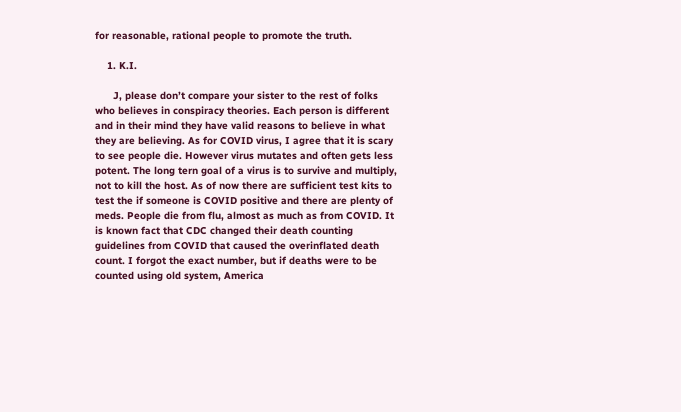for reasonable, rational people to promote the truth.

    1. K.I.

      J, please don’t compare your sister to the rest of folks who believes in conspiracy theories. Each person is different and in their mind they have valid reasons to believe in what they are believing. As for COVID virus, I agree that it is scary to see people die. However virus mutates and often gets less potent. The long tern goal of a virus is to survive and multiply, not to kill the host. As of now there are sufficient test kits to test the if someone is COVID positive and there are plenty of meds. People die from flu, almost as much as from COVID. It is known fact that CDC changed their death counting guidelines from COVID that caused the overinflated death count. I forgot the exact number, but if deaths were to be counted using old system, America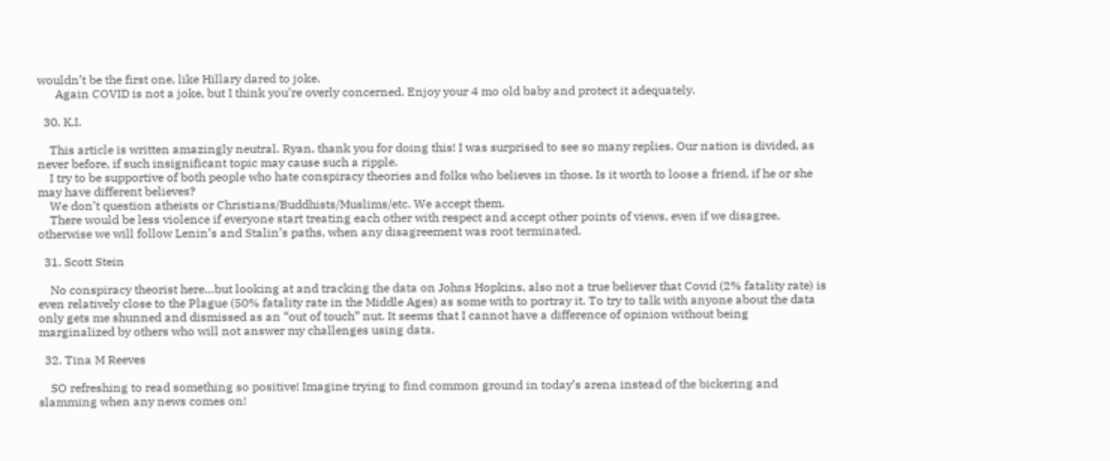wouldn’t be the first one, like Hillary dared to joke.
      Again COVID is not a joke, but I think you’re overly concerned. Enjoy your 4 mo old baby and protect it adequately.

  30. K.I.

    This article is written amazingly neutral. Ryan, thank you for doing this! I was surprised to see so many replies. Our nation is divided, as never before, if such insignificant topic may cause such a ripple.
    I try to be supportive of both people who hate conspiracy theories and folks who believes in those. Is it worth to loose a friend, if he or she may have different believes?
    We don’t question atheists or Christians/Buddhists/Muslims/etc. We accept them.
    There would be less violence if everyone start treating each other with respect and accept other points of views, even if we disagree, otherwise we will follow Lenin’s and Stalin’s paths, when any disagreement was root terminated.

  31. Scott Stein

    No conspiracy theorist here…but looking at and tracking the data on Johns Hopkins, also not a true believer that Covid (2% fatality rate) is even relatively close to the Plague (50% fatality rate in the Middle Ages) as some with to portray it. To try to talk with anyone about the data only gets me shunned and dismissed as an “out of touch” nut. It seems that I cannot have a difference of opinion without being marginalized by others who will not answer my challenges using data.

  32. Tina M Reeves

    SO refreshing to read something so positive! Imagine trying to find common ground in today’s arena instead of the bickering and slamming when any news comes on!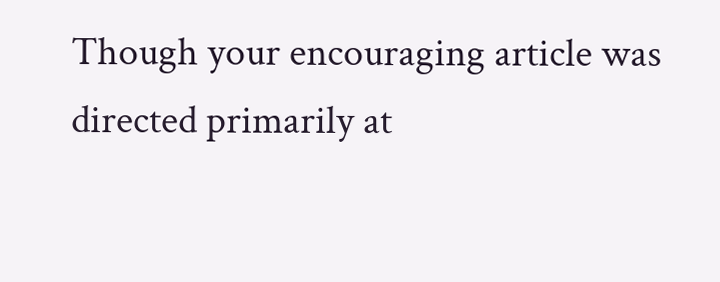Though your encouraging article was directed primarily at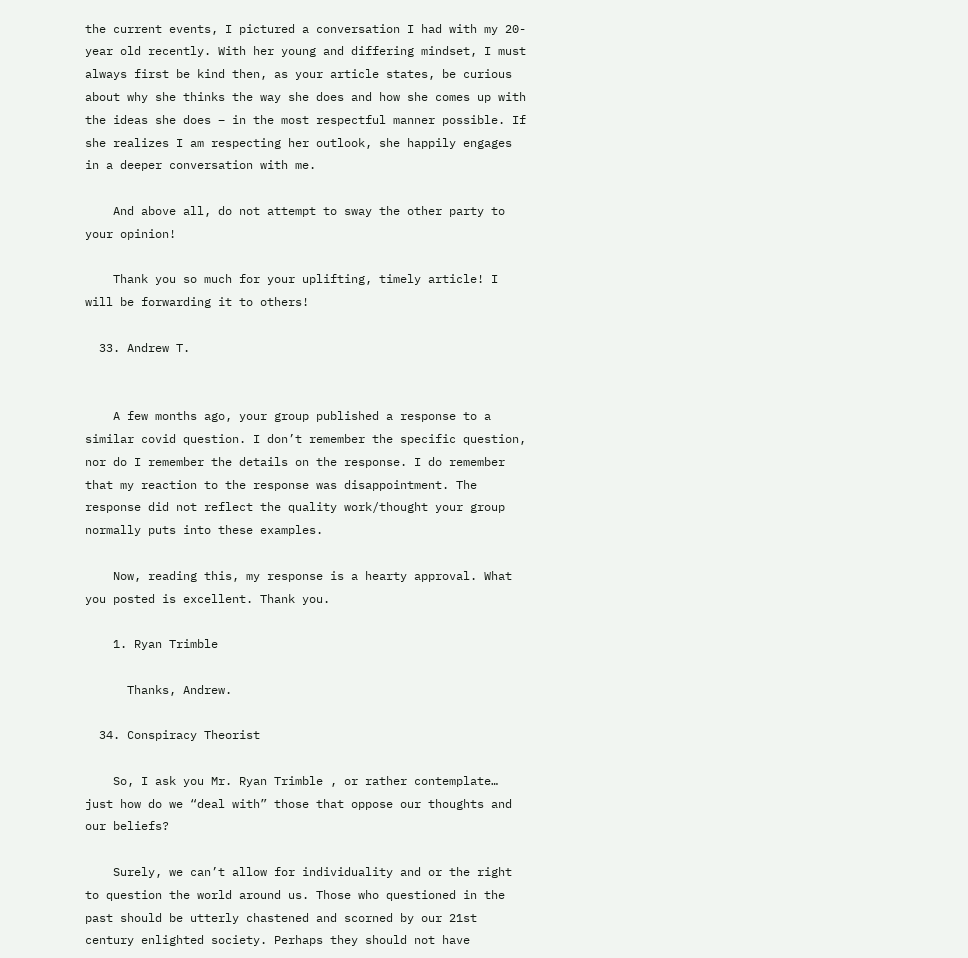the current events, I pictured a conversation I had with my 20-year old recently. With her young and differing mindset, I must always first be kind then, as your article states, be curious about why she thinks the way she does and how she comes up with the ideas she does – in the most respectful manner possible. If she realizes I am respecting her outlook, she happily engages in a deeper conversation with me.

    And above all, do not attempt to sway the other party to your opinion!

    Thank you so much for your uplifting, timely article! I will be forwarding it to others!

  33. Andrew T.


    A few months ago, your group published a response to a similar covid question. I don’t remember the specific question, nor do I remember the details on the response. I do remember that my reaction to the response was disappointment. The response did not reflect the quality work/thought your group normally puts into these examples.

    Now, reading this, my response is a hearty approval. What you posted is excellent. Thank you.

    1. Ryan Trimble

      Thanks, Andrew.

  34. Conspiracy Theorist

    So, I ask you Mr. Ryan Trimble , or rather contemplate… just how do we “deal with” those that oppose our thoughts and our beliefs?

    Surely, we can’t allow for individuality and or the right to question the world around us. Those who questioned in the past should be utterly chastened and scorned by our 21st century enlighted society. Perhaps they should not have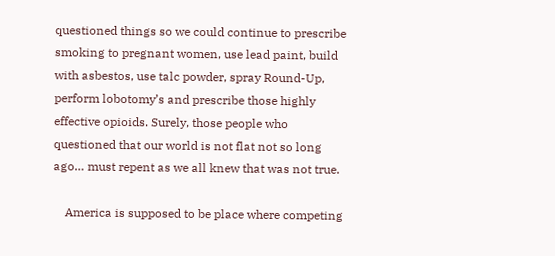questioned things so we could continue to prescribe smoking to pregnant women, use lead paint, build with asbestos, use talc powder, spray Round-Up, perform lobotomy’s and prescribe those highly effective opioids. Surely, those people who questioned that our world is not flat not so long ago… must repent as we all knew that was not true.

    America is supposed to be place where competing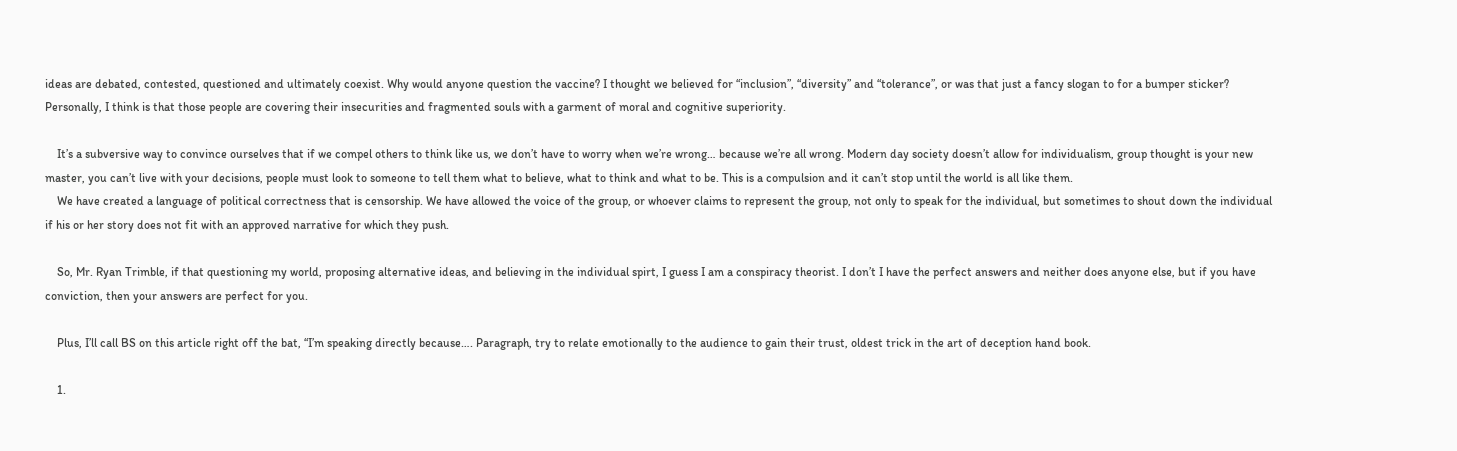ideas are debated, contested, questioned and ultimately coexist. Why would anyone question the vaccine? I thought we believed for “inclusion”, “diversity” and “tolerance”, or was that just a fancy slogan to for a bumper sticker? Personally, I think is that those people are covering their insecurities and fragmented souls with a garment of moral and cognitive superiority.

    It’s a subversive way to convince ourselves that if we compel others to think like us, we don’t have to worry when we’re wrong… because we’re all wrong. Modern day society doesn’t allow for individualism, group thought is your new master, you can’t live with your decisions, people must look to someone to tell them what to believe, what to think and what to be. This is a compulsion and it can’t stop until the world is all like them.
    We have created a language of political correctness that is censorship. We have allowed the voice of the group, or whoever claims to represent the group, not only to speak for the individual, but sometimes to shout down the individual if his or her story does not fit with an approved narrative for which they push.

    So, Mr. Ryan Trimble, if that questioning my world, proposing alternative ideas, and believing in the individual spirt, I guess I am a conspiracy theorist. I don’t I have the perfect answers and neither does anyone else, but if you have conviction, then your answers are perfect for you.

    Plus, I’ll call BS on this article right off the bat, “I’m speaking directly because…. Paragraph, try to relate emotionally to the audience to gain their trust, oldest trick in the art of deception hand book.

    1.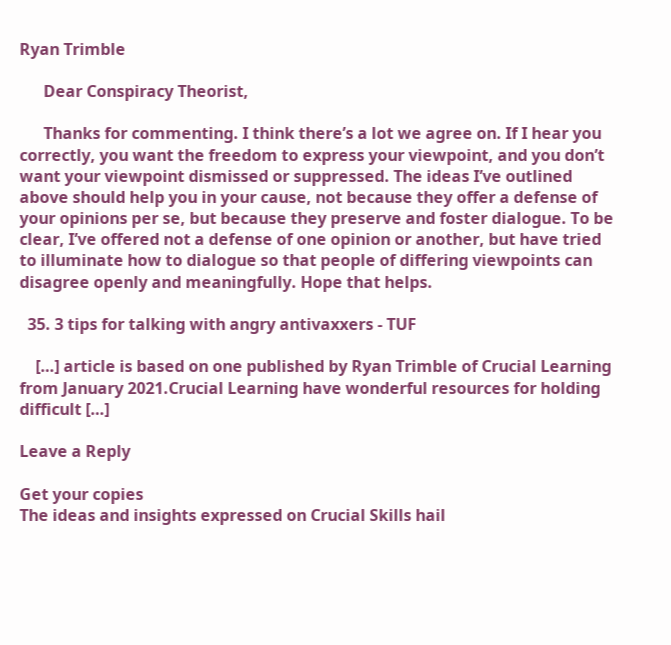Ryan Trimble

      Dear Conspiracy Theorist,

      Thanks for commenting. I think there’s a lot we agree on. If I hear you correctly, you want the freedom to express your viewpoint, and you don’t want your viewpoint dismissed or suppressed. The ideas I’ve outlined above should help you in your cause, not because they offer a defense of your opinions per se, but because they preserve and foster dialogue. To be clear, I’ve offered not a defense of one opinion or another, but have tried to illuminate how to dialogue so that people of differing viewpoints can disagree openly and meaningfully. Hope that helps.

  35. 3 tips for talking with angry antivaxxers - TUF

    […] article is based on one published by Ryan Trimble of Crucial Learning from January 2021.Crucial Learning have wonderful resources for holding difficult […]

Leave a Reply

Get your copies
The ideas and insights expressed on Crucial Skills hail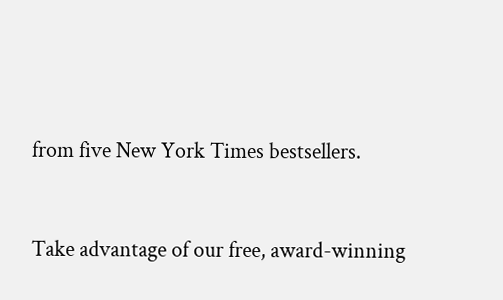from five New York Times bestsellers.


Take advantage of our free, award-winning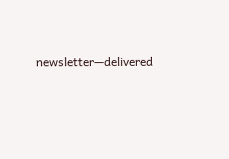newsletter—delivered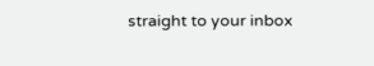straight to your inbox